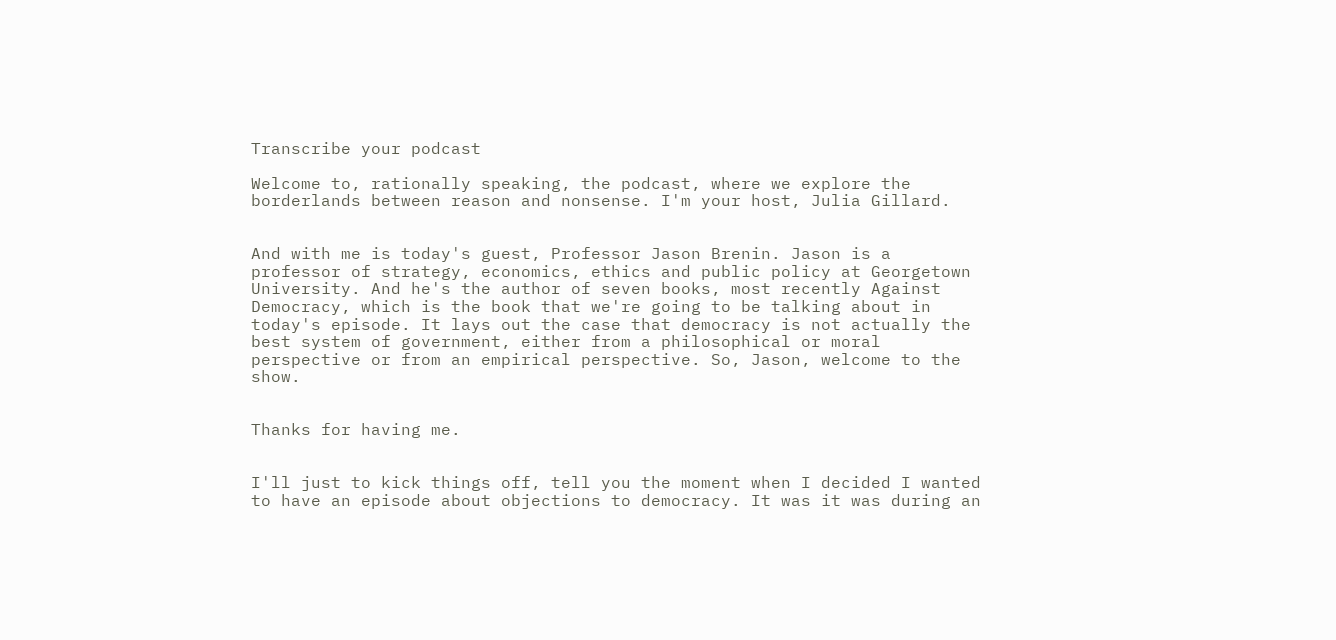Transcribe your podcast

Welcome to, rationally speaking, the podcast, where we explore the borderlands between reason and nonsense. I'm your host, Julia Gillard.


And with me is today's guest, Professor Jason Brenin. Jason is a professor of strategy, economics, ethics and public policy at Georgetown University. And he's the author of seven books, most recently Against Democracy, which is the book that we're going to be talking about in today's episode. It lays out the case that democracy is not actually the best system of government, either from a philosophical or moral perspective or from an empirical perspective. So, Jason, welcome to the show.


Thanks for having me.


I'll just to kick things off, tell you the moment when I decided I wanted to have an episode about objections to democracy. It was it was during an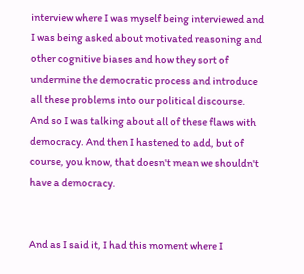interview where I was myself being interviewed and I was being asked about motivated reasoning and other cognitive biases and how they sort of undermine the democratic process and introduce all these problems into our political discourse. And so I was talking about all of these flaws with democracy. And then I hastened to add, but of course, you know, that doesn't mean we shouldn't have a democracy.


And as I said it, I had this moment where I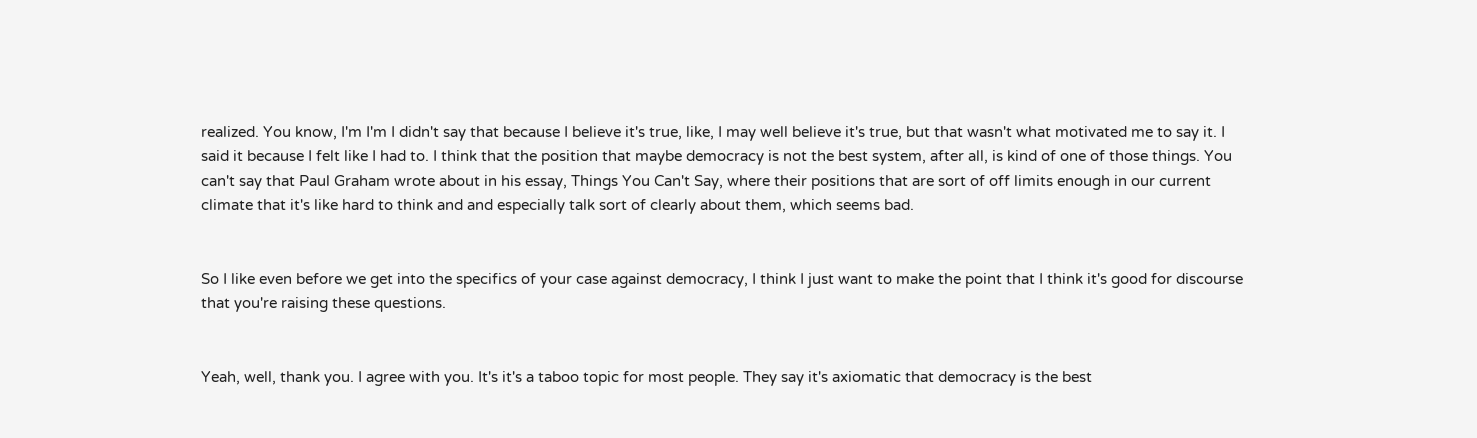realized. You know, I'm I'm I didn't say that because I believe it's true, like, I may well believe it's true, but that wasn't what motivated me to say it. I said it because I felt like I had to. I think that the position that maybe democracy is not the best system, after all, is kind of one of those things. You can't say that Paul Graham wrote about in his essay, Things You Can't Say, where their positions that are sort of off limits enough in our current climate that it's like hard to think and and especially talk sort of clearly about them, which seems bad.


So I like even before we get into the specifics of your case against democracy, I think I just want to make the point that I think it's good for discourse that you're raising these questions.


Yeah, well, thank you. I agree with you. It's it's a taboo topic for most people. They say it's axiomatic that democracy is the best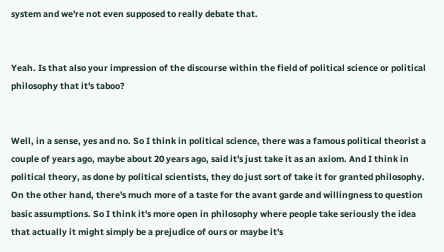system and we're not even supposed to really debate that.


Yeah. Is that also your impression of the discourse within the field of political science or political philosophy that it's taboo?


Well, in a sense, yes and no. So I think in political science, there was a famous political theorist a couple of years ago, maybe about 20 years ago, said it's just take it as an axiom. And I think in political theory, as done by political scientists, they do just sort of take it for granted philosophy. On the other hand, there's much more of a taste for the avant garde and willingness to question basic assumptions. So I think it's more open in philosophy where people take seriously the idea that actually it might simply be a prejudice of ours or maybe it's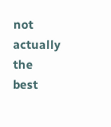not actually the best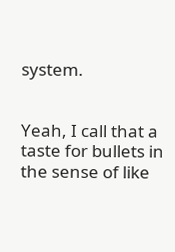system.


Yeah, I call that a taste for bullets in the sense of like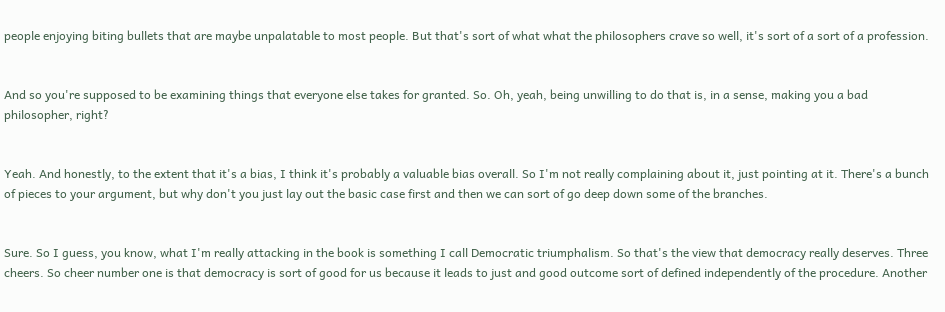people enjoying biting bullets that are maybe unpalatable to most people. But that's sort of what what the philosophers crave so well, it's sort of a sort of a profession.


And so you're supposed to be examining things that everyone else takes for granted. So. Oh, yeah, being unwilling to do that is, in a sense, making you a bad philosopher, right?


Yeah. And honestly, to the extent that it's a bias, I think it's probably a valuable bias overall. So I'm not really complaining about it, just pointing at it. There's a bunch of pieces to your argument, but why don't you just lay out the basic case first and then we can sort of go deep down some of the branches.


Sure. So I guess, you know, what I'm really attacking in the book is something I call Democratic triumphalism. So that's the view that democracy really deserves. Three cheers. So cheer number one is that democracy is sort of good for us because it leads to just and good outcome sort of defined independently of the procedure. Another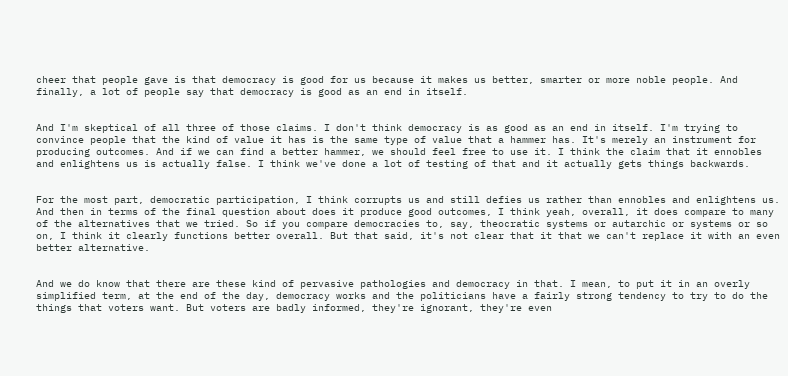cheer that people gave is that democracy is good for us because it makes us better, smarter or more noble people. And finally, a lot of people say that democracy is good as an end in itself.


And I'm skeptical of all three of those claims. I don't think democracy is as good as an end in itself. I'm trying to convince people that the kind of value it has is the same type of value that a hammer has. It's merely an instrument for producing outcomes. And if we can find a better hammer, we should feel free to use it. I think the claim that it ennobles and enlightens us is actually false. I think we've done a lot of testing of that and it actually gets things backwards.


For the most part, democratic participation, I think corrupts us and still defies us rather than ennobles and enlightens us. And then in terms of the final question about does it produce good outcomes, I think yeah, overall, it does compare to many of the alternatives that we tried. So if you compare democracies to, say, theocratic systems or autarchic or systems or so on, I think it clearly functions better overall. But that said, it's not clear that it that we can't replace it with an even better alternative.


And we do know that there are these kind of pervasive pathologies and democracy in that. I mean, to put it in an overly simplified term, at the end of the day, democracy works and the politicians have a fairly strong tendency to try to do the things that voters want. But voters are badly informed, they're ignorant, they're even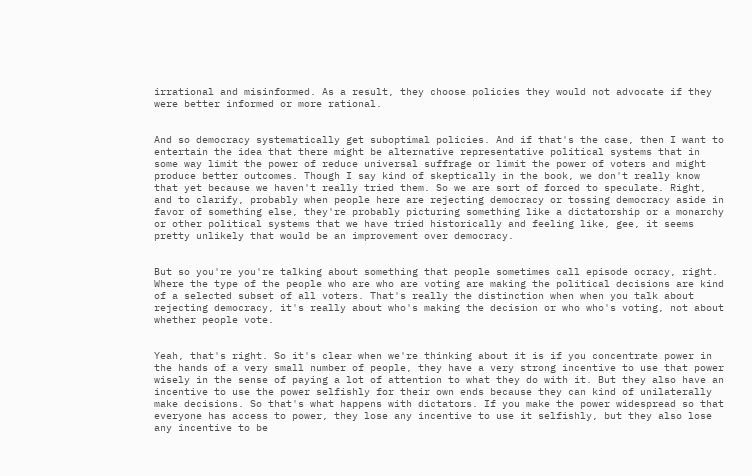irrational and misinformed. As a result, they choose policies they would not advocate if they were better informed or more rational.


And so democracy systematically get suboptimal policies. And if that's the case, then I want to entertain the idea that there might be alternative representative political systems that in some way limit the power of reduce universal suffrage or limit the power of voters and might produce better outcomes. Though I say kind of skeptically in the book, we don't really know that yet because we haven't really tried them. So we are sort of forced to speculate. Right, and to clarify, probably when people here are rejecting democracy or tossing democracy aside in favor of something else, they're probably picturing something like a dictatorship or a monarchy or other political systems that we have tried historically and feeling like, gee, it seems pretty unlikely that would be an improvement over democracy.


But so you're you're talking about something that people sometimes call episode ocracy, right. Where the type of the people who are who are voting are making the political decisions are kind of a selected subset of all voters. That's really the distinction when when you talk about rejecting democracy, it's really about who's making the decision or who who's voting, not about whether people vote.


Yeah, that's right. So it's clear when we're thinking about it is if you concentrate power in the hands of a very small number of people, they have a very strong incentive to use that power wisely in the sense of paying a lot of attention to what they do with it. But they also have an incentive to use the power selfishly for their own ends because they can kind of unilaterally make decisions. So that's what happens with dictators. If you make the power widespread so that everyone has access to power, they lose any incentive to use it selfishly, but they also lose any incentive to be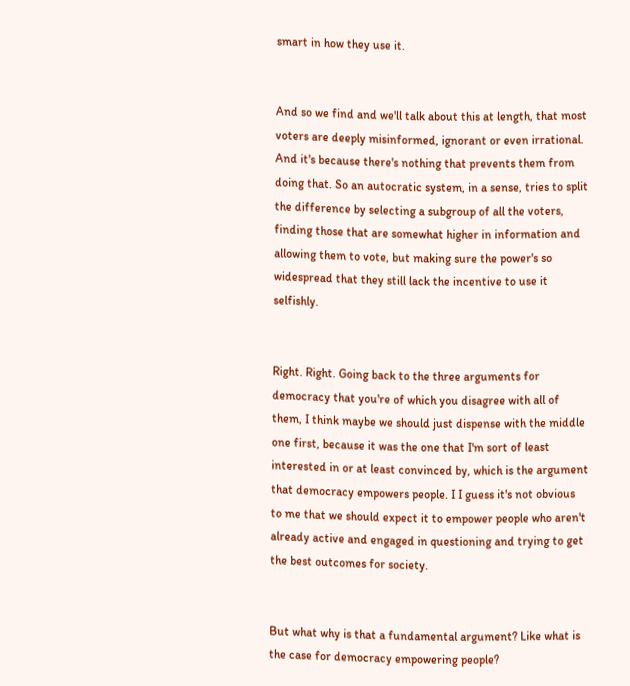smart in how they use it.


And so we find and we'll talk about this at length, that most voters are deeply misinformed, ignorant or even irrational. And it's because there's nothing that prevents them from doing that. So an autocratic system, in a sense, tries to split the difference by selecting a subgroup of all the voters, finding those that are somewhat higher in information and allowing them to vote, but making sure the power's so widespread that they still lack the incentive to use it selfishly.


Right. Right. Going back to the three arguments for democracy that you're of which you disagree with all of them, I think maybe we should just dispense with the middle one first, because it was the one that I'm sort of least interested in or at least convinced by, which is the argument that democracy empowers people. I I guess it's not obvious to me that we should expect it to empower people who aren't already active and engaged in questioning and trying to get the best outcomes for society.


But what why is that a fundamental argument? Like what is the case for democracy empowering people?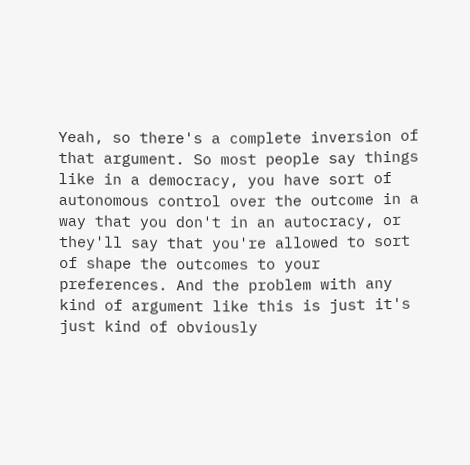Yeah, so there's a complete inversion of that argument. So most people say things like in a democracy, you have sort of autonomous control over the outcome in a way that you don't in an autocracy, or they'll say that you're allowed to sort of shape the outcomes to your preferences. And the problem with any kind of argument like this is just it's just kind of obviously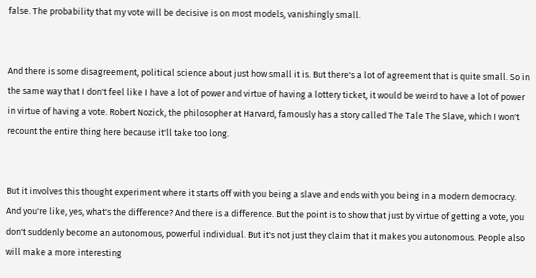false. The probability that my vote will be decisive is on most models, vanishingly small.


And there is some disagreement, political science about just how small it is. But there's a lot of agreement that is quite small. So in the same way that I don't feel like I have a lot of power and virtue of having a lottery ticket, it would be weird to have a lot of power in virtue of having a vote. Robert Nozick, the philosopher at Harvard, famously has a story called The Tale The Slave, which I won't recount the entire thing here because it'll take too long.


But it involves this thought experiment where it starts off with you being a slave and ends with you being in a modern democracy. And you're like, yes, what's the difference? And there is a difference. But the point is to show that just by virtue of getting a vote, you don't suddenly become an autonomous, powerful individual. But it's not just they claim that it makes you autonomous. People also will make a more interesting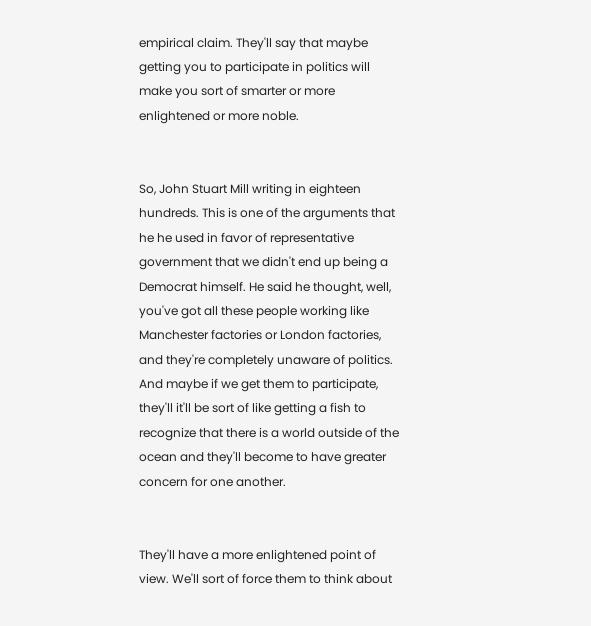empirical claim. They'll say that maybe getting you to participate in politics will make you sort of smarter or more enlightened or more noble.


So, John Stuart Mill writing in eighteen hundreds. This is one of the arguments that he he used in favor of representative government that we didn't end up being a Democrat himself. He said he thought, well, you've got all these people working like Manchester factories or London factories, and they're completely unaware of politics. And maybe if we get them to participate, they'll it'll be sort of like getting a fish to recognize that there is a world outside of the ocean and they'll become to have greater concern for one another.


They'll have a more enlightened point of view. We'll sort of force them to think about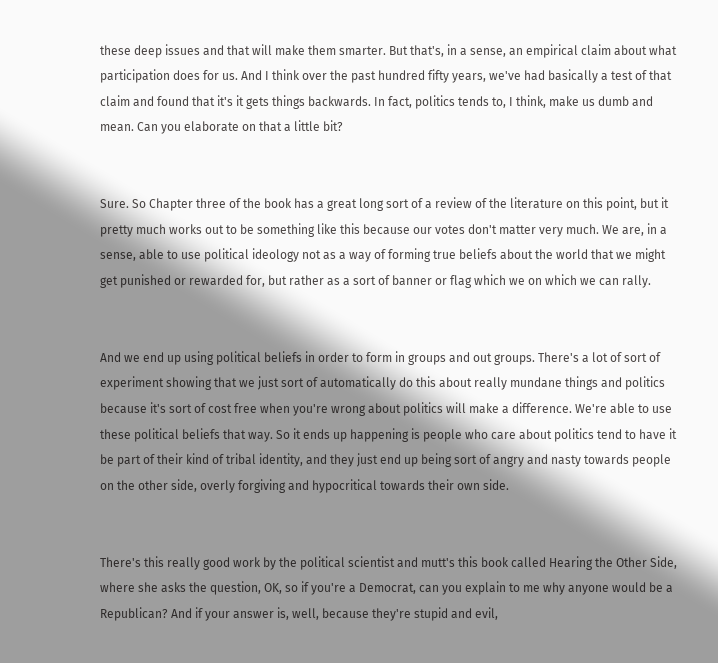these deep issues and that will make them smarter. But that's, in a sense, an empirical claim about what participation does for us. And I think over the past hundred fifty years, we've had basically a test of that claim and found that it's it gets things backwards. In fact, politics tends to, I think, make us dumb and mean. Can you elaborate on that a little bit?


Sure. So Chapter three of the book has a great long sort of a review of the literature on this point, but it pretty much works out to be something like this because our votes don't matter very much. We are, in a sense, able to use political ideology not as a way of forming true beliefs about the world that we might get punished or rewarded for, but rather as a sort of banner or flag which we on which we can rally.


And we end up using political beliefs in order to form in groups and out groups. There's a lot of sort of experiment showing that we just sort of automatically do this about really mundane things and politics because it's sort of cost free when you're wrong about politics will make a difference. We're able to use these political beliefs that way. So it ends up happening is people who care about politics tend to have it be part of their kind of tribal identity, and they just end up being sort of angry and nasty towards people on the other side, overly forgiving and hypocritical towards their own side.


There's this really good work by the political scientist and mutt's this book called Hearing the Other Side, where she asks the question, OK, so if you're a Democrat, can you explain to me why anyone would be a Republican? And if your answer is, well, because they're stupid and evil,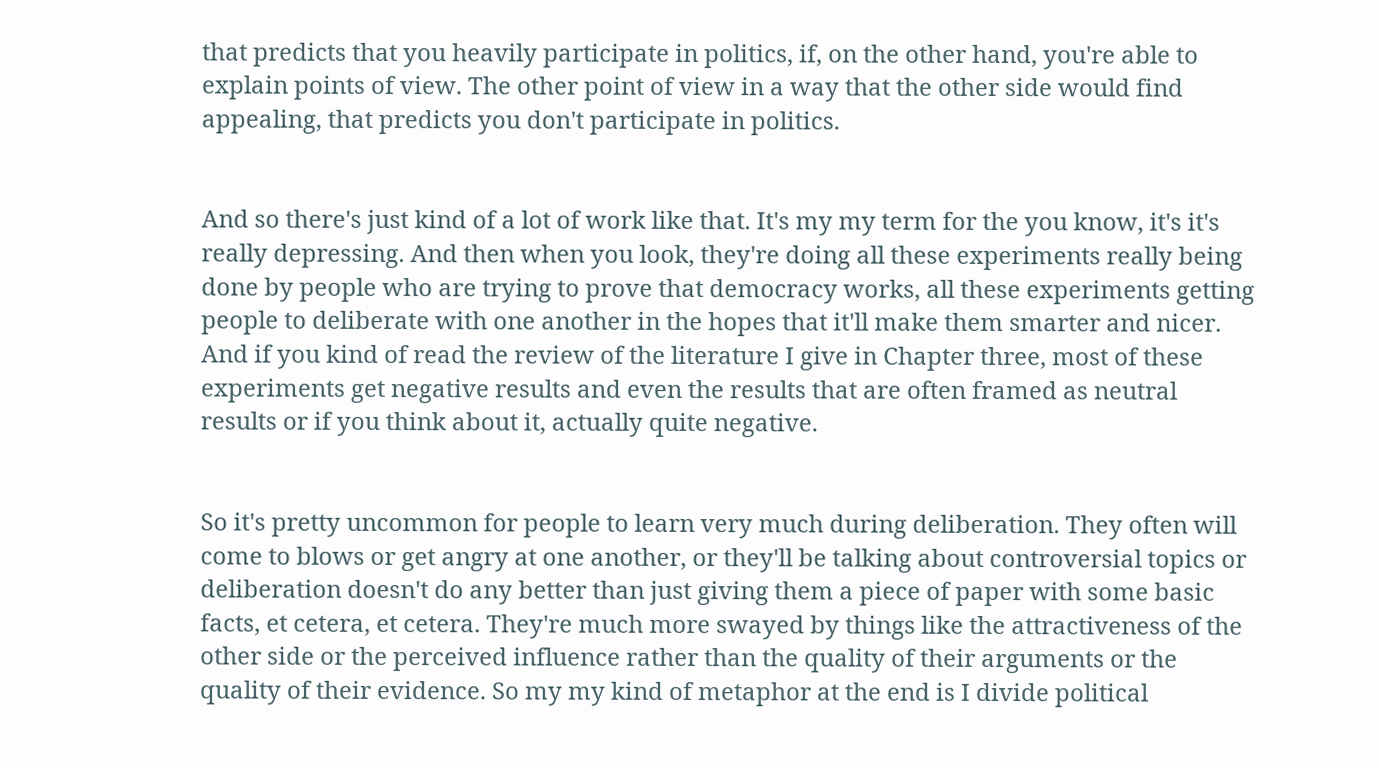that predicts that you heavily participate in politics, if, on the other hand, you're able to explain points of view. The other point of view in a way that the other side would find appealing, that predicts you don't participate in politics.


And so there's just kind of a lot of work like that. It's my my term for the you know, it's it's really depressing. And then when you look, they're doing all these experiments really being done by people who are trying to prove that democracy works, all these experiments getting people to deliberate with one another in the hopes that it'll make them smarter and nicer. And if you kind of read the review of the literature I give in Chapter three, most of these experiments get negative results and even the results that are often framed as neutral results or if you think about it, actually quite negative.


So it's pretty uncommon for people to learn very much during deliberation. They often will come to blows or get angry at one another, or they'll be talking about controversial topics or deliberation doesn't do any better than just giving them a piece of paper with some basic facts, et cetera, et cetera. They're much more swayed by things like the attractiveness of the other side or the perceived influence rather than the quality of their arguments or the quality of their evidence. So my my kind of metaphor at the end is I divide political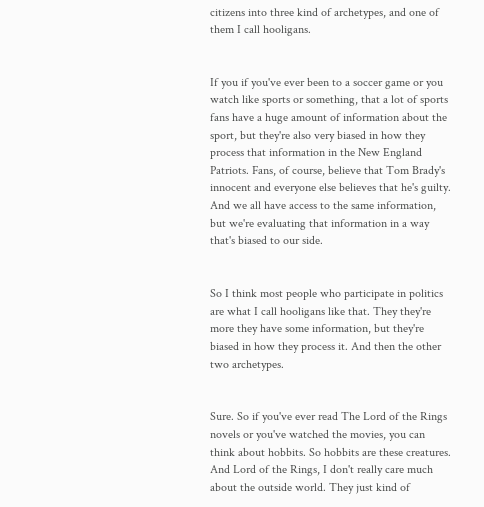citizens into three kind of archetypes, and one of them I call hooligans.


If you if you've ever been to a soccer game or you watch like sports or something, that a lot of sports fans have a huge amount of information about the sport, but they're also very biased in how they process that information in the New England Patriots. Fans, of course, believe that Tom Brady's innocent and everyone else believes that he's guilty. And we all have access to the same information, but we're evaluating that information in a way that's biased to our side.


So I think most people who participate in politics are what I call hooligans like that. They they're more they have some information, but they're biased in how they process it. And then the other two archetypes.


Sure. So if you've ever read The Lord of the Rings novels or you've watched the movies, you can think about hobbits. So hobbits are these creatures. And Lord of the Rings, I don't really care much about the outside world. They just kind of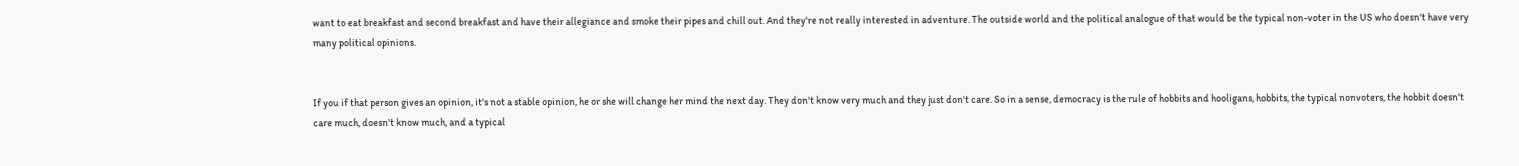want to eat breakfast and second breakfast and have their allegiance and smoke their pipes and chill out. And they're not really interested in adventure. The outside world and the political analogue of that would be the typical non-voter in the US who doesn't have very many political opinions.


If you if that person gives an opinion, it's not a stable opinion, he or she will change her mind the next day. They don't know very much and they just don't care. So in a sense, democracy is the rule of hobbits and hooligans, hobbits, the typical nonvoters, the hobbit doesn't care much, doesn't know much, and a typical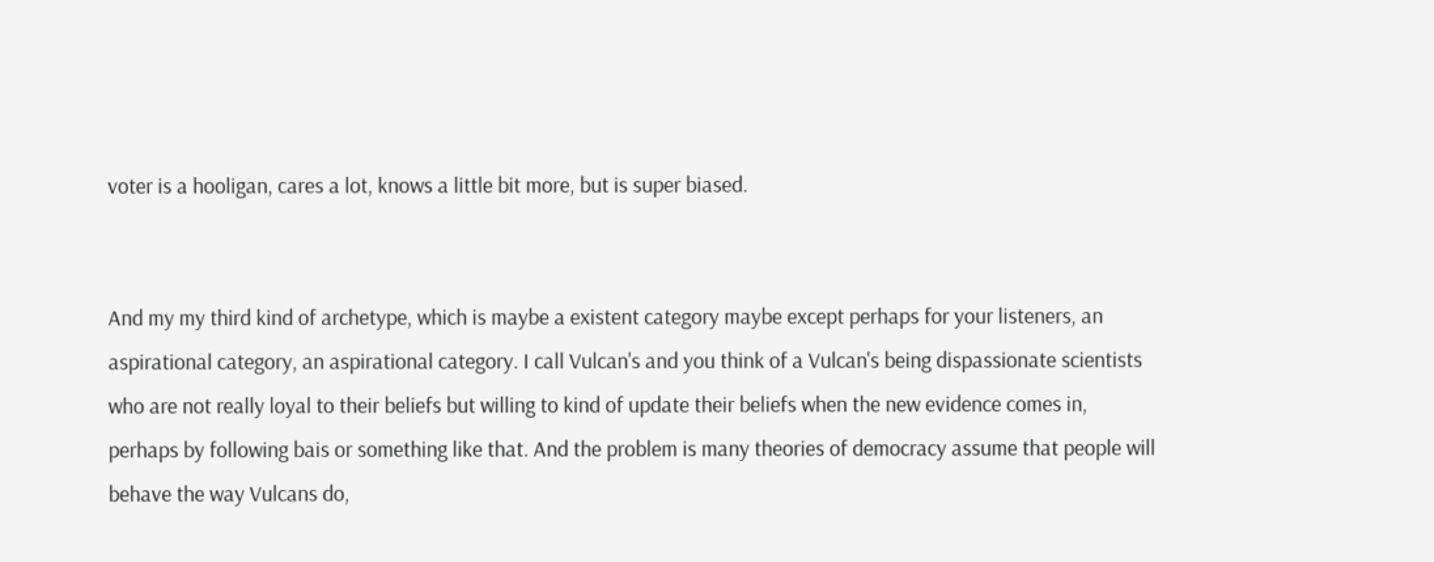voter is a hooligan, cares a lot, knows a little bit more, but is super biased.


And my my third kind of archetype, which is maybe a existent category maybe except perhaps for your listeners, an aspirational category, an aspirational category. I call Vulcan's and you think of a Vulcan's being dispassionate scientists who are not really loyal to their beliefs but willing to kind of update their beliefs when the new evidence comes in, perhaps by following bais or something like that. And the problem is many theories of democracy assume that people will behave the way Vulcans do,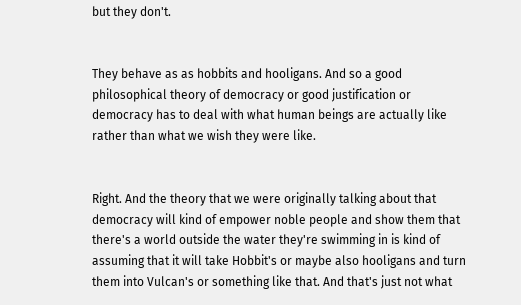but they don't.


They behave as as hobbits and hooligans. And so a good philosophical theory of democracy or good justification or democracy has to deal with what human beings are actually like rather than what we wish they were like.


Right. And the theory that we were originally talking about that democracy will kind of empower noble people and show them that there's a world outside the water they're swimming in is kind of assuming that it will take Hobbit's or maybe also hooligans and turn them into Vulcan's or something like that. And that's just not what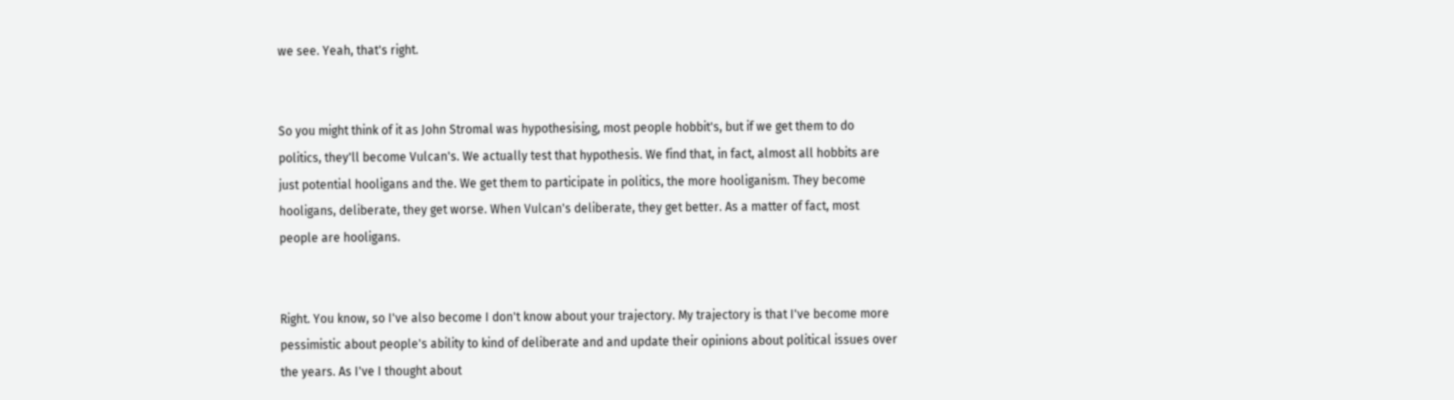we see. Yeah, that's right.


So you might think of it as John Stromal was hypothesising, most people hobbit's, but if we get them to do politics, they'll become Vulcan's. We actually test that hypothesis. We find that, in fact, almost all hobbits are just potential hooligans and the. We get them to participate in politics, the more hooliganism. They become hooligans, deliberate, they get worse. When Vulcan's deliberate, they get better. As a matter of fact, most people are hooligans.


Right. You know, so I've also become I don't know about your trajectory. My trajectory is that I've become more pessimistic about people's ability to kind of deliberate and and update their opinions about political issues over the years. As I've I thought about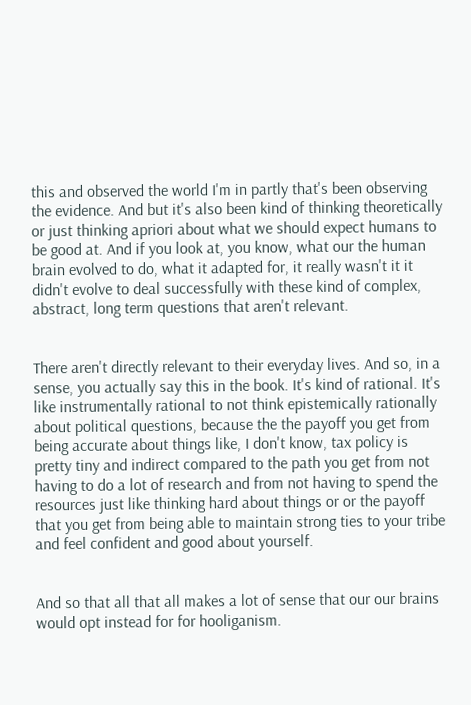this and observed the world I'm in partly that's been observing the evidence. And but it's also been kind of thinking theoretically or just thinking apriori about what we should expect humans to be good at. And if you look at, you know, what our the human brain evolved to do, what it adapted for, it really wasn't it it didn't evolve to deal successfully with these kind of complex, abstract, long term questions that aren't relevant.


There aren't directly relevant to their everyday lives. And so, in a sense, you actually say this in the book. It's kind of rational. It's like instrumentally rational to not think epistemically rationally about political questions, because the the payoff you get from being accurate about things like, I don't know, tax policy is pretty tiny and indirect compared to the path you get from not having to do a lot of research and from not having to spend the resources just like thinking hard about things or or the payoff that you get from being able to maintain strong ties to your tribe and feel confident and good about yourself.


And so that all that all makes a lot of sense that our our brains would opt instead for for hooliganism.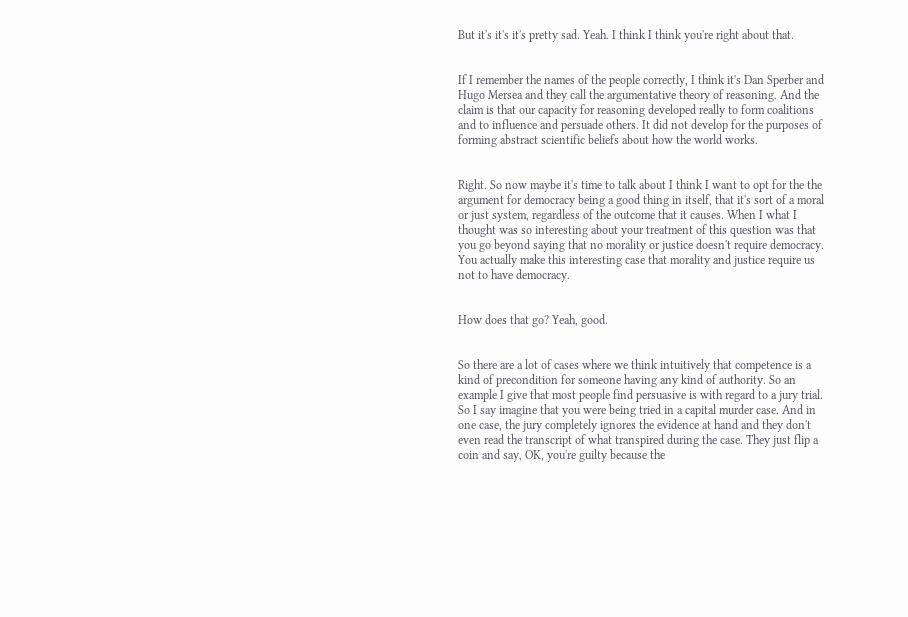But it's it's it's pretty sad. Yeah. I think I think you're right about that.


If I remember the names of the people correctly, I think it's Dan Sperber and Hugo Mersea and they call the argumentative theory of reasoning. And the claim is that our capacity for reasoning developed really to form coalitions and to influence and persuade others. It did not develop for the purposes of forming abstract scientific beliefs about how the world works.


Right. So now maybe it's time to talk about I think I want to opt for the the argument for democracy being a good thing in itself, that it's sort of a moral or just system, regardless of the outcome that it causes. When I what I thought was so interesting about your treatment of this question was that you go beyond saying that no morality or justice doesn't require democracy. You actually make this interesting case that morality and justice require us not to have democracy.


How does that go? Yeah, good.


So there are a lot of cases where we think intuitively that competence is a kind of precondition for someone having any kind of authority. So an example I give that most people find persuasive is with regard to a jury trial. So I say imagine that you were being tried in a capital murder case. And in one case, the jury completely ignores the evidence at hand and they don't even read the transcript of what transpired during the case. They just flip a coin and say, OK, you're guilty because the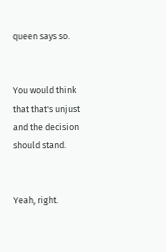queen says so.


You would think that that's unjust and the decision should stand.


Yeah, right.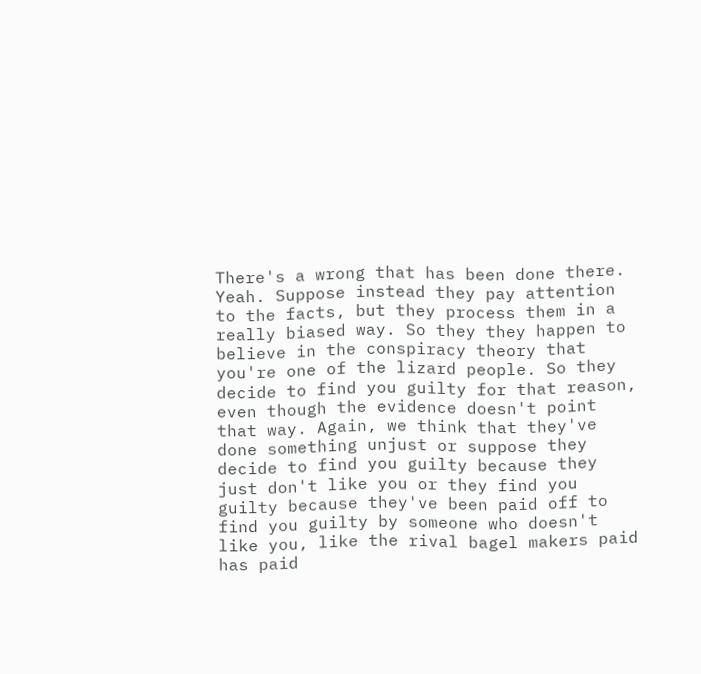There's a wrong that has been done there. Yeah. Suppose instead they pay attention to the facts, but they process them in a really biased way. So they they happen to believe in the conspiracy theory that you're one of the lizard people. So they decide to find you guilty for that reason, even though the evidence doesn't point that way. Again, we think that they've done something unjust or suppose they decide to find you guilty because they just don't like you or they find you guilty because they've been paid off to find you guilty by someone who doesn't like you, like the rival bagel makers paid has paid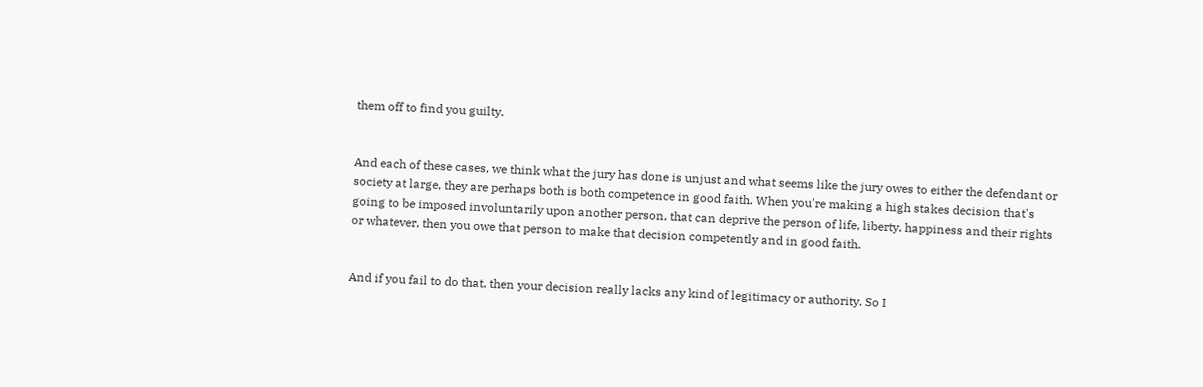them off to find you guilty.


And each of these cases, we think what the jury has done is unjust and what seems like the jury owes to either the defendant or society at large, they are perhaps both is both competence in good faith. When you're making a high stakes decision that's going to be imposed involuntarily upon another person, that can deprive the person of life, liberty, happiness and their rights or whatever, then you owe that person to make that decision competently and in good faith.


And if you fail to do that, then your decision really lacks any kind of legitimacy or authority. So I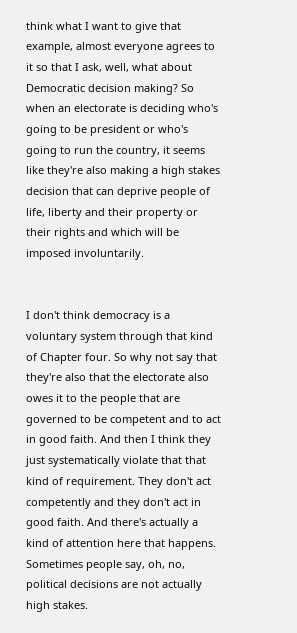think what I want to give that example, almost everyone agrees to it so that I ask, well, what about Democratic decision making? So when an electorate is deciding who's going to be president or who's going to run the country, it seems like they're also making a high stakes decision that can deprive people of life, liberty and their property or their rights and which will be imposed involuntarily.


I don't think democracy is a voluntary system through that kind of Chapter four. So why not say that they're also that the electorate also owes it to the people that are governed to be competent and to act in good faith. And then I think they just systematically violate that that kind of requirement. They don't act competently and they don't act in good faith. And there's actually a kind of attention here that happens. Sometimes people say, oh, no, political decisions are not actually high stakes.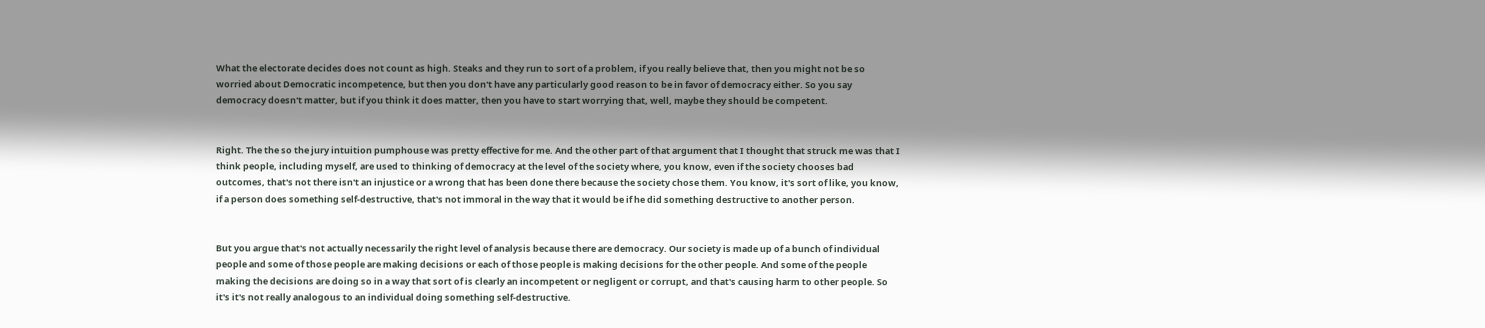What the electorate decides does not count as high. Steaks and they run to sort of a problem, if you really believe that, then you might not be so worried about Democratic incompetence, but then you don't have any particularly good reason to be in favor of democracy either. So you say democracy doesn't matter, but if you think it does matter, then you have to start worrying that, well, maybe they should be competent.


Right. The the so the jury intuition pumphouse was pretty effective for me. And the other part of that argument that I thought that struck me was that I think people, including myself, are used to thinking of democracy at the level of the society where, you know, even if the society chooses bad outcomes, that's not there isn't an injustice or a wrong that has been done there because the society chose them. You know, it's sort of like, you know, if a person does something self-destructive, that's not immoral in the way that it would be if he did something destructive to another person.


But you argue that's not actually necessarily the right level of analysis because there are democracy. Our society is made up of a bunch of individual people and some of those people are making decisions or each of those people is making decisions for the other people. And some of the people making the decisions are doing so in a way that sort of is clearly an incompetent or negligent or corrupt, and that's causing harm to other people. So it's it's not really analogous to an individual doing something self-destructive.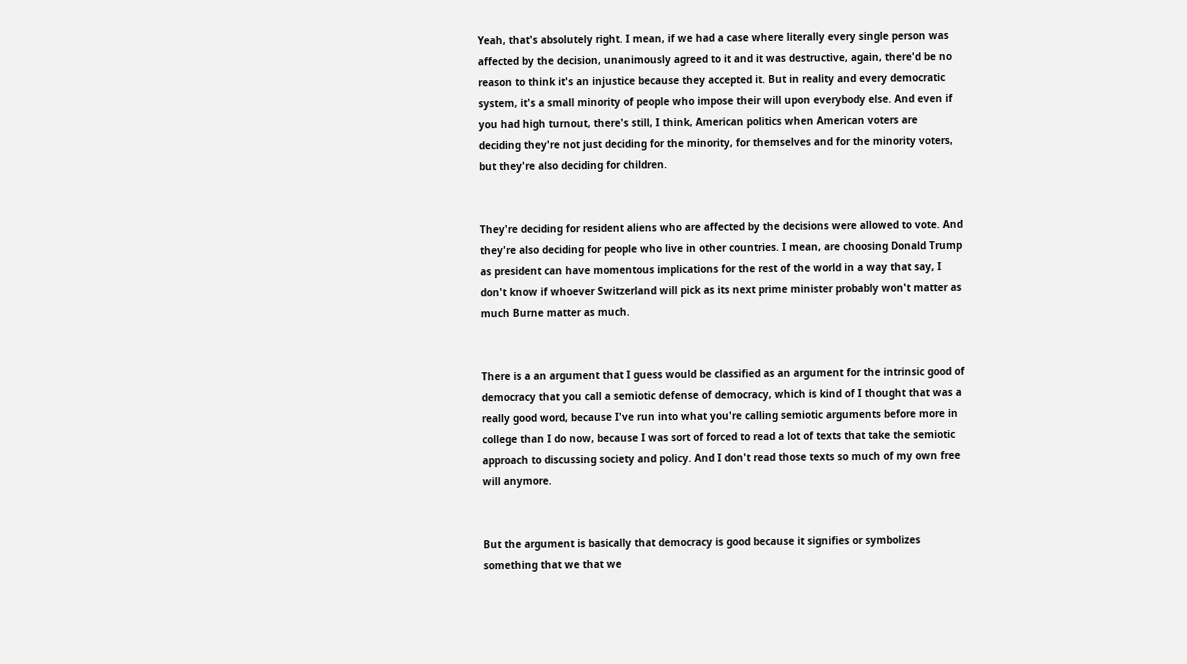Yeah, that's absolutely right. I mean, if we had a case where literally every single person was affected by the decision, unanimously agreed to it and it was destructive, again, there'd be no reason to think it's an injustice because they accepted it. But in reality and every democratic system, it's a small minority of people who impose their will upon everybody else. And even if you had high turnout, there's still, I think, American politics when American voters are deciding they're not just deciding for the minority, for themselves and for the minority voters, but they're also deciding for children.


They're deciding for resident aliens who are affected by the decisions were allowed to vote. And they're also deciding for people who live in other countries. I mean, are choosing Donald Trump as president can have momentous implications for the rest of the world in a way that say, I don't know if whoever Switzerland will pick as its next prime minister probably won't matter as much Burne matter as much.


There is a an argument that I guess would be classified as an argument for the intrinsic good of democracy that you call a semiotic defense of democracy, which is kind of I thought that was a really good word, because I've run into what you're calling semiotic arguments before more in college than I do now, because I was sort of forced to read a lot of texts that take the semiotic approach to discussing society and policy. And I don't read those texts so much of my own free will anymore.


But the argument is basically that democracy is good because it signifies or symbolizes something that we that we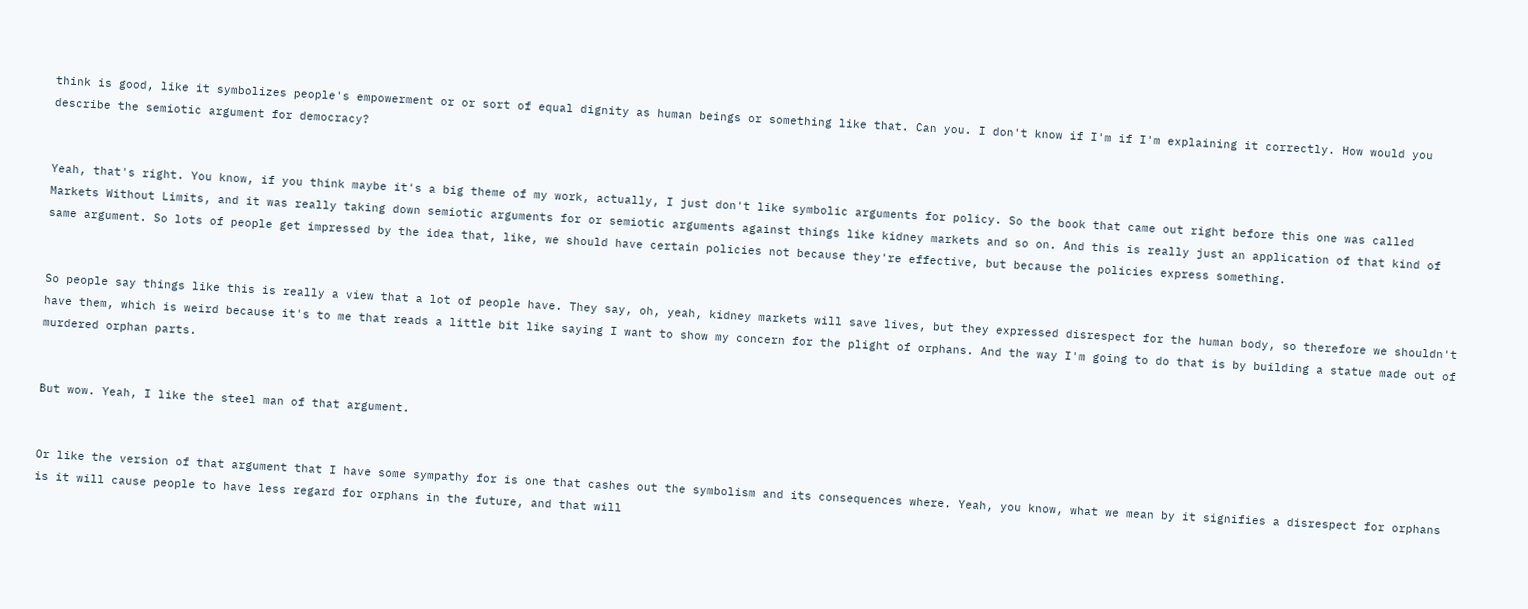think is good, like it symbolizes people's empowerment or or sort of equal dignity as human beings or something like that. Can you. I don't know if I'm if I'm explaining it correctly. How would you describe the semiotic argument for democracy?


Yeah, that's right. You know, if you think maybe it's a big theme of my work, actually, I just don't like symbolic arguments for policy. So the book that came out right before this one was called Markets Without Limits, and it was really taking down semiotic arguments for or semiotic arguments against things like kidney markets and so on. And this is really just an application of that kind of same argument. So lots of people get impressed by the idea that, like, we should have certain policies not because they're effective, but because the policies express something.


So people say things like this is really a view that a lot of people have. They say, oh, yeah, kidney markets will save lives, but they expressed disrespect for the human body, so therefore we shouldn't have them, which is weird because it's to me that reads a little bit like saying I want to show my concern for the plight of orphans. And the way I'm going to do that is by building a statue made out of murdered orphan parts.


But wow. Yeah, I like the steel man of that argument.


Or like the version of that argument that I have some sympathy for is one that cashes out the symbolism and its consequences where. Yeah, you know, what we mean by it signifies a disrespect for orphans is it will cause people to have less regard for orphans in the future, and that will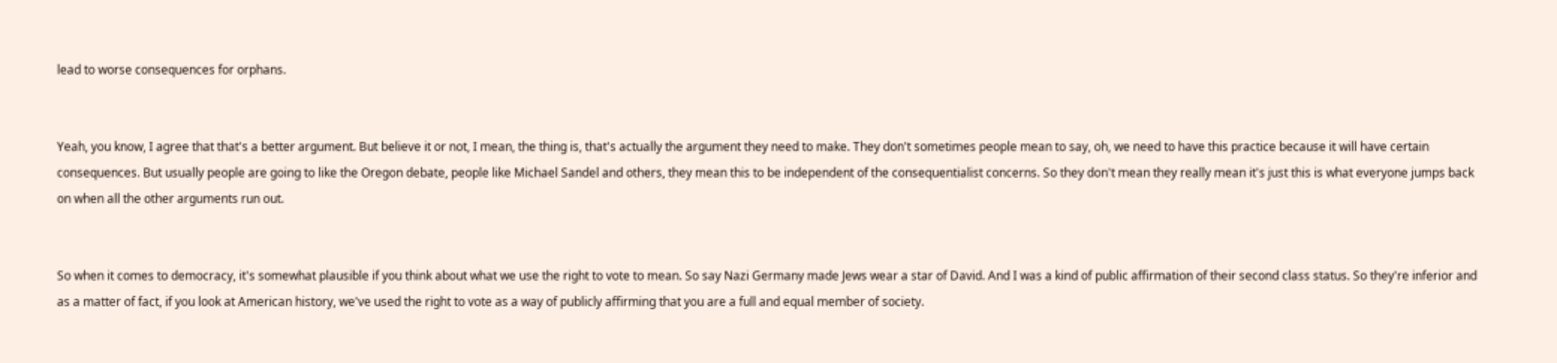lead to worse consequences for orphans.


Yeah, you know, I agree that that's a better argument. But believe it or not, I mean, the thing is, that's actually the argument they need to make. They don't sometimes people mean to say, oh, we need to have this practice because it will have certain consequences. But usually people are going to like the Oregon debate, people like Michael Sandel and others, they mean this to be independent of the consequentialist concerns. So they don't mean they really mean it's just this is what everyone jumps back on when all the other arguments run out.


So when it comes to democracy, it's somewhat plausible if you think about what we use the right to vote to mean. So say Nazi Germany made Jews wear a star of David. And I was a kind of public affirmation of their second class status. So they're inferior and as a matter of fact, if you look at American history, we've used the right to vote as a way of publicly affirming that you are a full and equal member of society.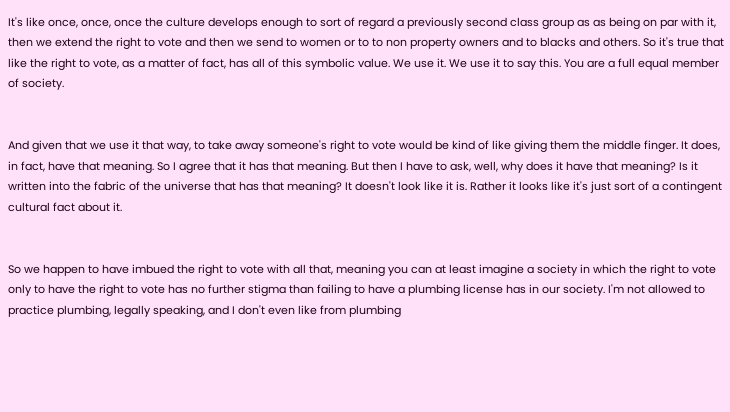It's like once, once, once the culture develops enough to sort of regard a previously second class group as as being on par with it, then we extend the right to vote and then we send to women or to to non property owners and to blacks and others. So it's true that like the right to vote, as a matter of fact, has all of this symbolic value. We use it. We use it to say this. You are a full equal member of society.


And given that we use it that way, to take away someone's right to vote would be kind of like giving them the middle finger. It does, in fact, have that meaning. So I agree that it has that meaning. But then I have to ask, well, why does it have that meaning? Is it written into the fabric of the universe that has that meaning? It doesn't look like it is. Rather it looks like it's just sort of a contingent cultural fact about it.


So we happen to have imbued the right to vote with all that, meaning you can at least imagine a society in which the right to vote only to have the right to vote has no further stigma than failing to have a plumbing license has in our society. I'm not allowed to practice plumbing, legally speaking, and I don't even like from plumbing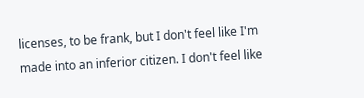licenses, to be frank, but I don't feel like I'm made into an inferior citizen. I don't feel like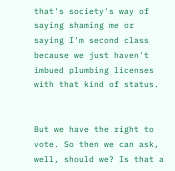that's society's way of saying shaming me or saying I'm second class because we just haven't imbued plumbing licenses with that kind of status.


But we have the right to vote. So then we can ask, well, should we? Is that a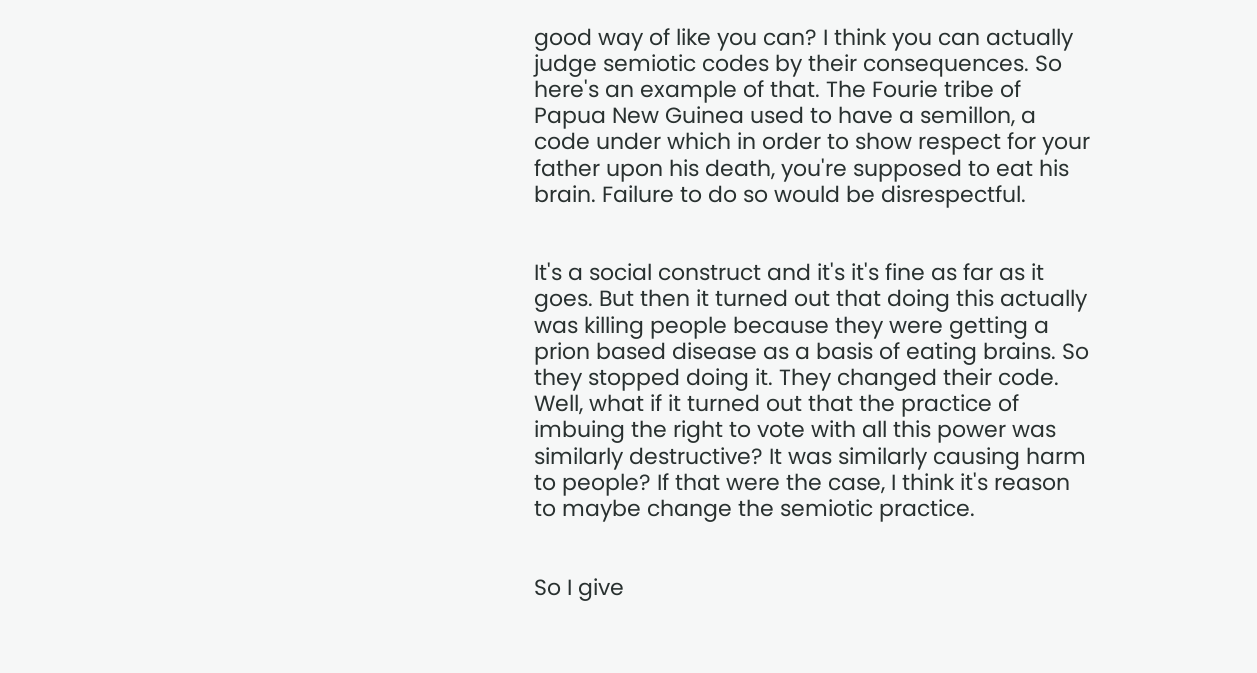good way of like you can? I think you can actually judge semiotic codes by their consequences. So here's an example of that. The Fourie tribe of Papua New Guinea used to have a semillon, a code under which in order to show respect for your father upon his death, you're supposed to eat his brain. Failure to do so would be disrespectful.


It's a social construct and it's it's fine as far as it goes. But then it turned out that doing this actually was killing people because they were getting a prion based disease as a basis of eating brains. So they stopped doing it. They changed their code. Well, what if it turned out that the practice of imbuing the right to vote with all this power was similarly destructive? It was similarly causing harm to people? If that were the case, I think it's reason to maybe change the semiotic practice.


So I give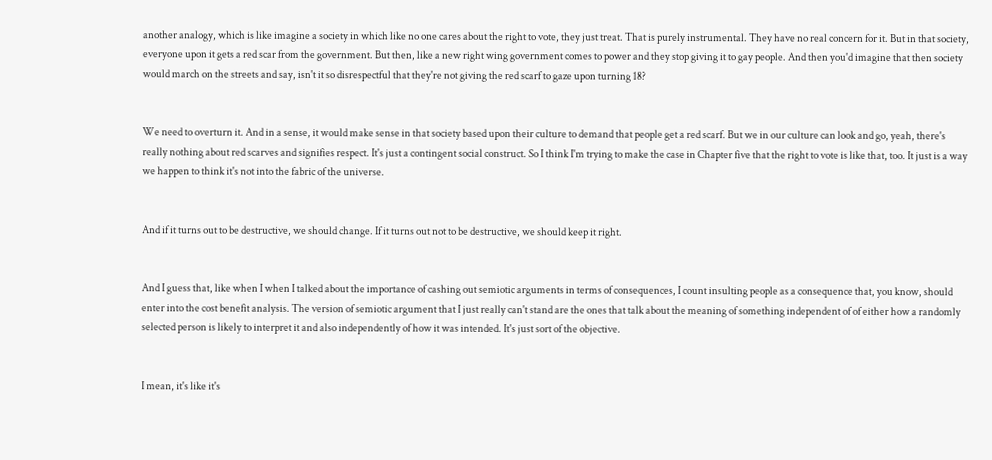another analogy, which is like imagine a society in which like no one cares about the right to vote, they just treat. That is purely instrumental. They have no real concern for it. But in that society, everyone upon it gets a red scar from the government. But then, like a new right wing government comes to power and they stop giving it to gay people. And then you'd imagine that then society would march on the streets and say, isn't it so disrespectful that they're not giving the red scarf to gaze upon turning 18?


We need to overturn it. And in a sense, it would make sense in that society based upon their culture to demand that people get a red scarf. But we in our culture can look and go, yeah, there's really nothing about red scarves and signifies respect. It's just a contingent social construct. So I think I'm trying to make the case in Chapter five that the right to vote is like that, too. It just is a way we happen to think it's not into the fabric of the universe.


And if it turns out to be destructive, we should change. If it turns out not to be destructive, we should keep it right.


And I guess that, like when I when I talked about the importance of cashing out semiotic arguments in terms of consequences, I count insulting people as a consequence that, you know, should enter into the cost benefit analysis. The version of semiotic argument that I just really can't stand are the ones that talk about the meaning of something independent of of either how a randomly selected person is likely to interpret it and also independently of how it was intended. It's just sort of the objective.


I mean, it's like it's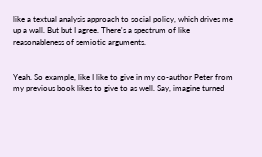like a textual analysis approach to social policy, which drives me up a wall. But but I agree. There's a spectrum of like reasonableness of semiotic arguments.


Yeah. So example, like I like to give in my co-author Peter from my previous book likes to give to as well. Say, imagine turned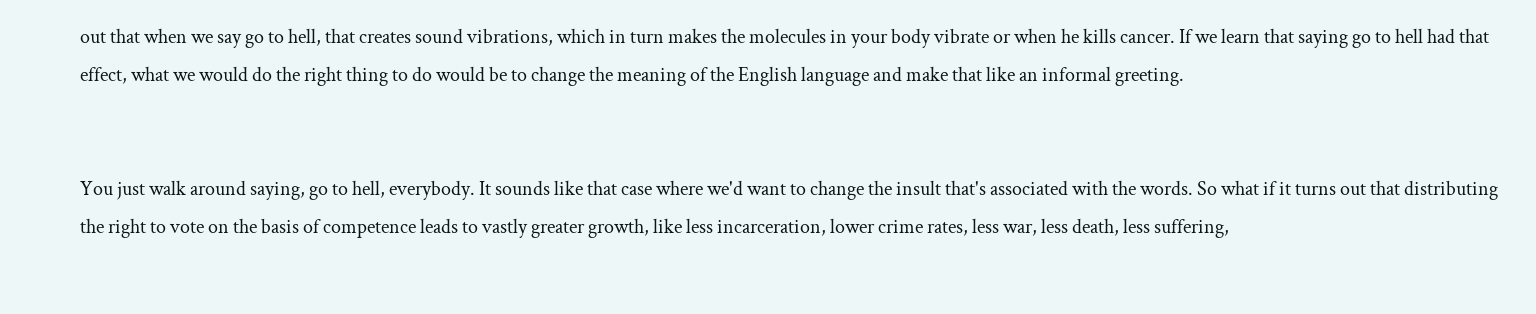out that when we say go to hell, that creates sound vibrations, which in turn makes the molecules in your body vibrate or when he kills cancer. If we learn that saying go to hell had that effect, what we would do the right thing to do would be to change the meaning of the English language and make that like an informal greeting.


You just walk around saying, go to hell, everybody. It sounds like that case where we'd want to change the insult that's associated with the words. So what if it turns out that distributing the right to vote on the basis of competence leads to vastly greater growth, like less incarceration, lower crime rates, less war, less death, less suffering,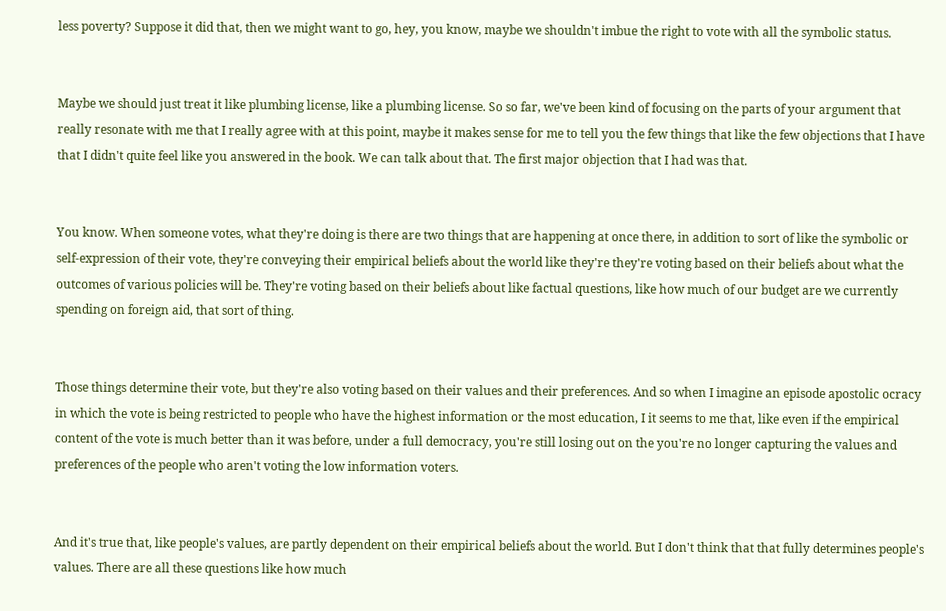less poverty? Suppose it did that, then we might want to go, hey, you know, maybe we shouldn't imbue the right to vote with all the symbolic status.


Maybe we should just treat it like plumbing license, like a plumbing license. So so far, we've been kind of focusing on the parts of your argument that really resonate with me that I really agree with at this point, maybe it makes sense for me to tell you the few things that like the few objections that I have that I didn't quite feel like you answered in the book. We can talk about that. The first major objection that I had was that.


You know. When someone votes, what they're doing is there are two things that are happening at once there, in addition to sort of like the symbolic or self-expression of their vote, they're conveying their empirical beliefs about the world like they're they're voting based on their beliefs about what the outcomes of various policies will be. They're voting based on their beliefs about like factual questions, like how much of our budget are we currently spending on foreign aid, that sort of thing.


Those things determine their vote, but they're also voting based on their values and their preferences. And so when I imagine an episode apostolic ocracy in which the vote is being restricted to people who have the highest information or the most education, I it seems to me that, like even if the empirical content of the vote is much better than it was before, under a full democracy, you're still losing out on the you're no longer capturing the values and preferences of the people who aren't voting the low information voters.


And it's true that, like people's values, are partly dependent on their empirical beliefs about the world. But I don't think that that fully determines people's values. There are all these questions like how much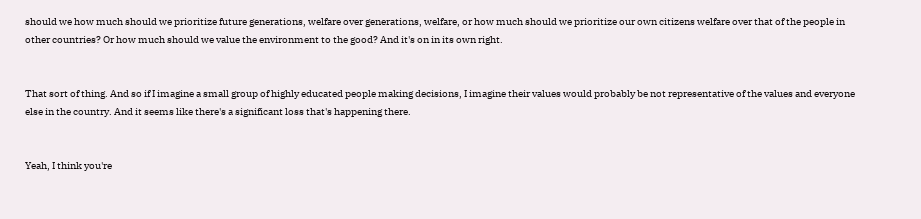should we how much should we prioritize future generations, welfare over generations, welfare, or how much should we prioritize our own citizens welfare over that of the people in other countries? Or how much should we value the environment to the good? And it's on in its own right.


That sort of thing. And so if I imagine a small group of highly educated people making decisions, I imagine their values would probably be not representative of the values and everyone else in the country. And it seems like there's a significant loss that's happening there.


Yeah, I think you're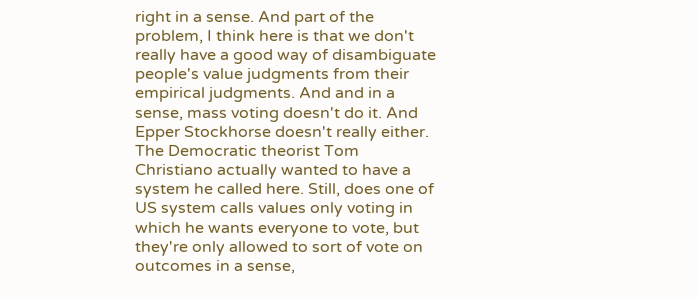right in a sense. And part of the problem, I think here is that we don't really have a good way of disambiguate people's value judgments from their empirical judgments. And and in a sense, mass voting doesn't do it. And Epper Stockhorse doesn't really either. The Democratic theorist Tom Christiano actually wanted to have a system he called here. Still, does one of US system calls values only voting in which he wants everyone to vote, but they're only allowed to sort of vote on outcomes in a sense,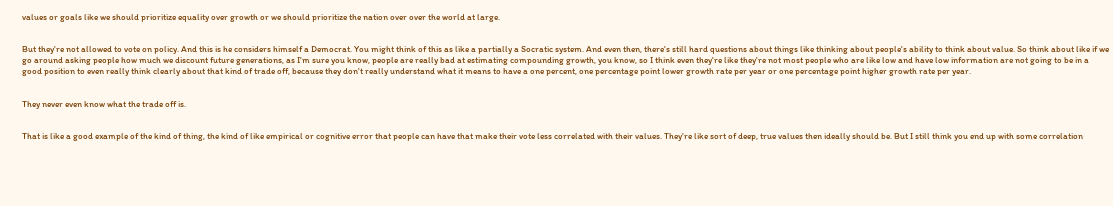values or goals like we should prioritize equality over growth or we should prioritize the nation over over the world at large.


But they're not allowed to vote on policy. And this is he considers himself a Democrat. You might think of this as like a partially a Socratic system. And even then, there's still hard questions about things like thinking about people's ability to think about value. So think about like if we go around asking people how much we discount future generations, as I'm sure you know, people are really bad at estimating compounding growth, you know, so I think even they're like they're not most people who are like low and have low information are not going to be in a good position to even really think clearly about that kind of trade off, because they don't really understand what it means to have a one percent, one percentage point lower growth rate per year or one percentage point higher growth rate per year.


They never even know what the trade off is.


That is like a good example of the kind of thing, the kind of like empirical or cognitive error that people can have that make their vote less correlated with their values. They're like sort of deep, true values then ideally should be. But I still think you end up with some correlation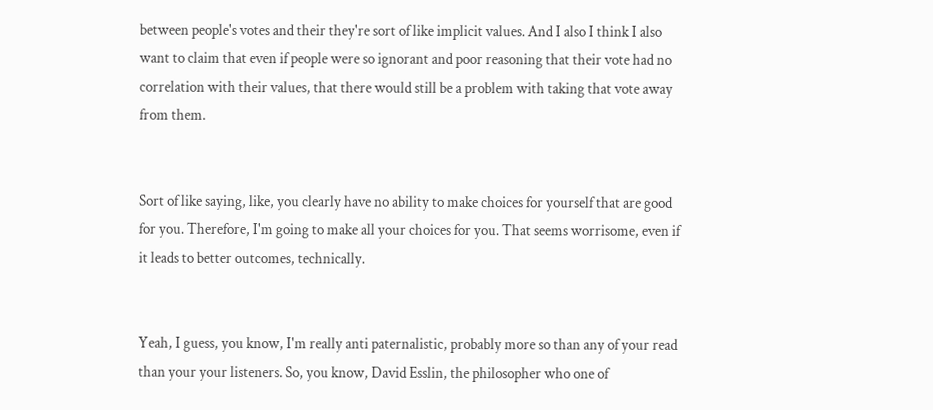between people's votes and their they're sort of like implicit values. And I also I think I also want to claim that even if people were so ignorant and poor reasoning that their vote had no correlation with their values, that there would still be a problem with taking that vote away from them.


Sort of like saying, like, you clearly have no ability to make choices for yourself that are good for you. Therefore, I'm going to make all your choices for you. That seems worrisome, even if it leads to better outcomes, technically.


Yeah, I guess, you know, I'm really anti paternalistic, probably more so than any of your read than your your listeners. So, you know, David Esslin, the philosopher who one of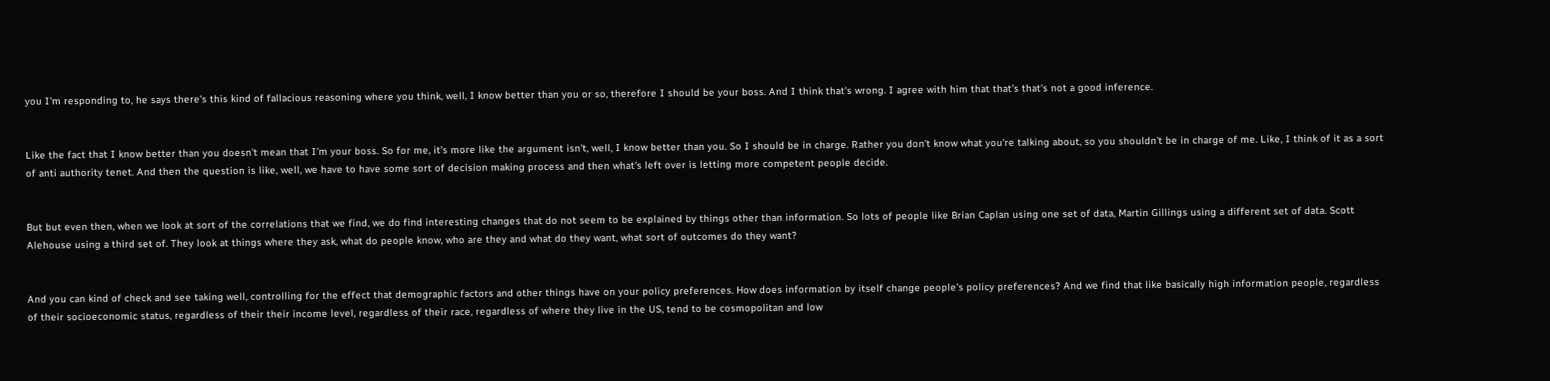you I'm responding to, he says there's this kind of fallacious reasoning where you think, well, I know better than you or so, therefore I should be your boss. And I think that's wrong. I agree with him that that's that's not a good inference.


Like the fact that I know better than you doesn't mean that I'm your boss. So for me, it's more like the argument isn't, well, I know better than you. So I should be in charge. Rather you don't know what you're talking about, so you shouldn't be in charge of me. Like, I think of it as a sort of anti authority tenet. And then the question is like, well, we have to have some sort of decision making process and then what's left over is letting more competent people decide.


But but even then, when we look at sort of the correlations that we find, we do find interesting changes that do not seem to be explained by things other than information. So lots of people like Brian Caplan using one set of data, Martin Gillings using a different set of data. Scott Alehouse using a third set of. They look at things where they ask, what do people know, who are they and what do they want, what sort of outcomes do they want?


And you can kind of check and see taking well, controlling for the effect that demographic factors and other things have on your policy preferences. How does information by itself change people's policy preferences? And we find that like basically high information people, regardless of their socioeconomic status, regardless of their their income level, regardless of their race, regardless of where they live in the US, tend to be cosmopolitan and low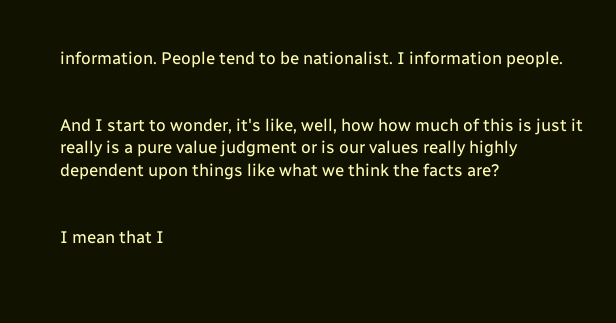information. People tend to be nationalist. I information people.


And I start to wonder, it's like, well, how how much of this is just it really is a pure value judgment or is our values really highly dependent upon things like what we think the facts are?


I mean that I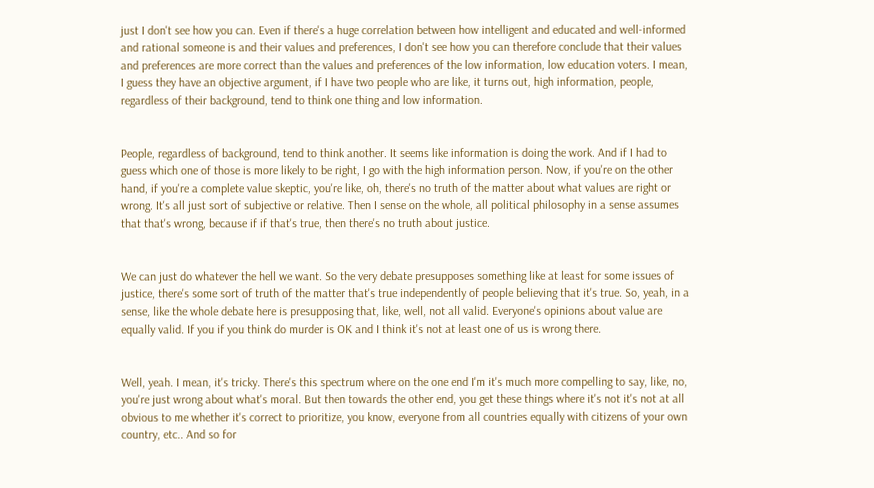just I don't see how you can. Even if there's a huge correlation between how intelligent and educated and well-informed and rational someone is and their values and preferences, I don't see how you can therefore conclude that their values and preferences are more correct than the values and preferences of the low information, low education voters. I mean, I guess they have an objective argument, if I have two people who are like, it turns out, high information, people, regardless of their background, tend to think one thing and low information.


People, regardless of background, tend to think another. It seems like information is doing the work. And if I had to guess which one of those is more likely to be right, I go with the high information person. Now, if you're on the other hand, if you're a complete value skeptic, you're like, oh, there's no truth of the matter about what values are right or wrong. It's all just sort of subjective or relative. Then I sense on the whole, all political philosophy in a sense assumes that that's wrong, because if if that's true, then there's no truth about justice.


We can just do whatever the hell we want. So the very debate presupposes something like at least for some issues of justice, there's some sort of truth of the matter that's true independently of people believing that it's true. So, yeah, in a sense, like the whole debate here is presupposing that, like, well, not all valid. Everyone's opinions about value are equally valid. If you if you think do murder is OK and I think it's not at least one of us is wrong there.


Well, yeah. I mean, it's tricky. There's this spectrum where on the one end I'm it's much more compelling to say, like, no, you're just wrong about what's moral. But then towards the other end, you get these things where it's not it's not at all obvious to me whether it's correct to prioritize, you know, everyone from all countries equally with citizens of your own country, etc.. And so for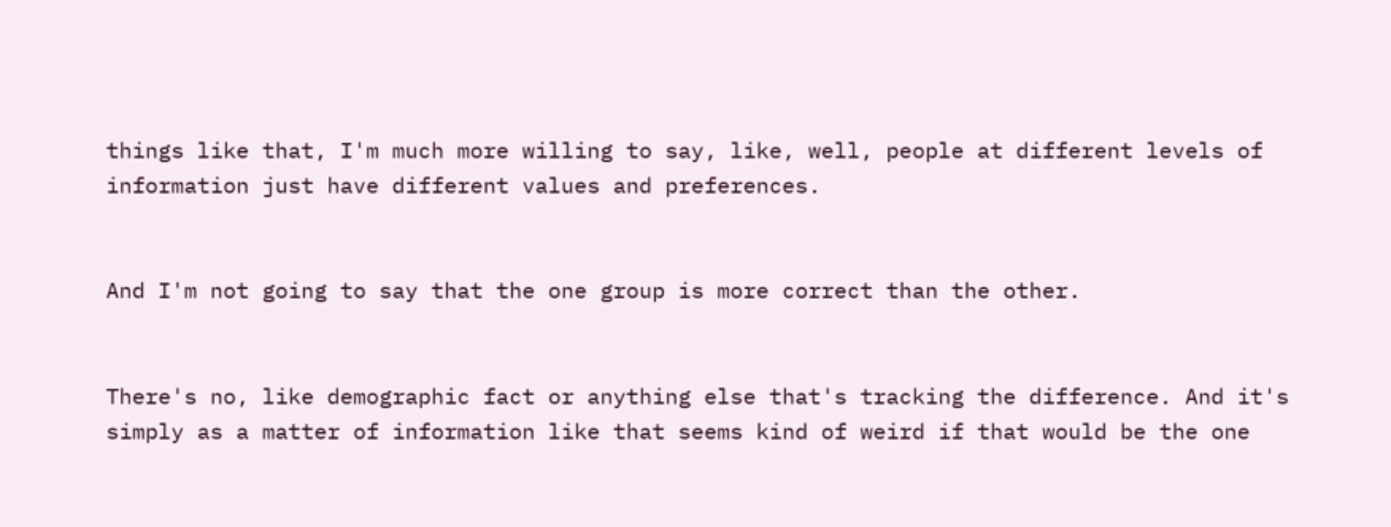things like that, I'm much more willing to say, like, well, people at different levels of information just have different values and preferences.


And I'm not going to say that the one group is more correct than the other.


There's no, like demographic fact or anything else that's tracking the difference. And it's simply as a matter of information like that seems kind of weird if that would be the one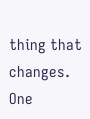thing that changes. One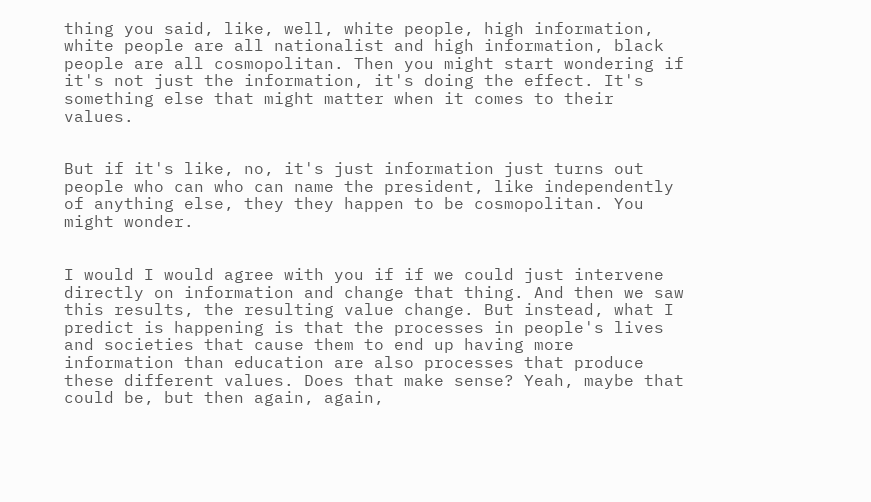thing you said, like, well, white people, high information, white people are all nationalist and high information, black people are all cosmopolitan. Then you might start wondering if it's not just the information, it's doing the effect. It's something else that might matter when it comes to their values.


But if it's like, no, it's just information just turns out people who can who can name the president, like independently of anything else, they they happen to be cosmopolitan. You might wonder.


I would I would agree with you if if we could just intervene directly on information and change that thing. And then we saw this results, the resulting value change. But instead, what I predict is happening is that the processes in people's lives and societies that cause them to end up having more information than education are also processes that produce these different values. Does that make sense? Yeah, maybe that could be, but then again, again,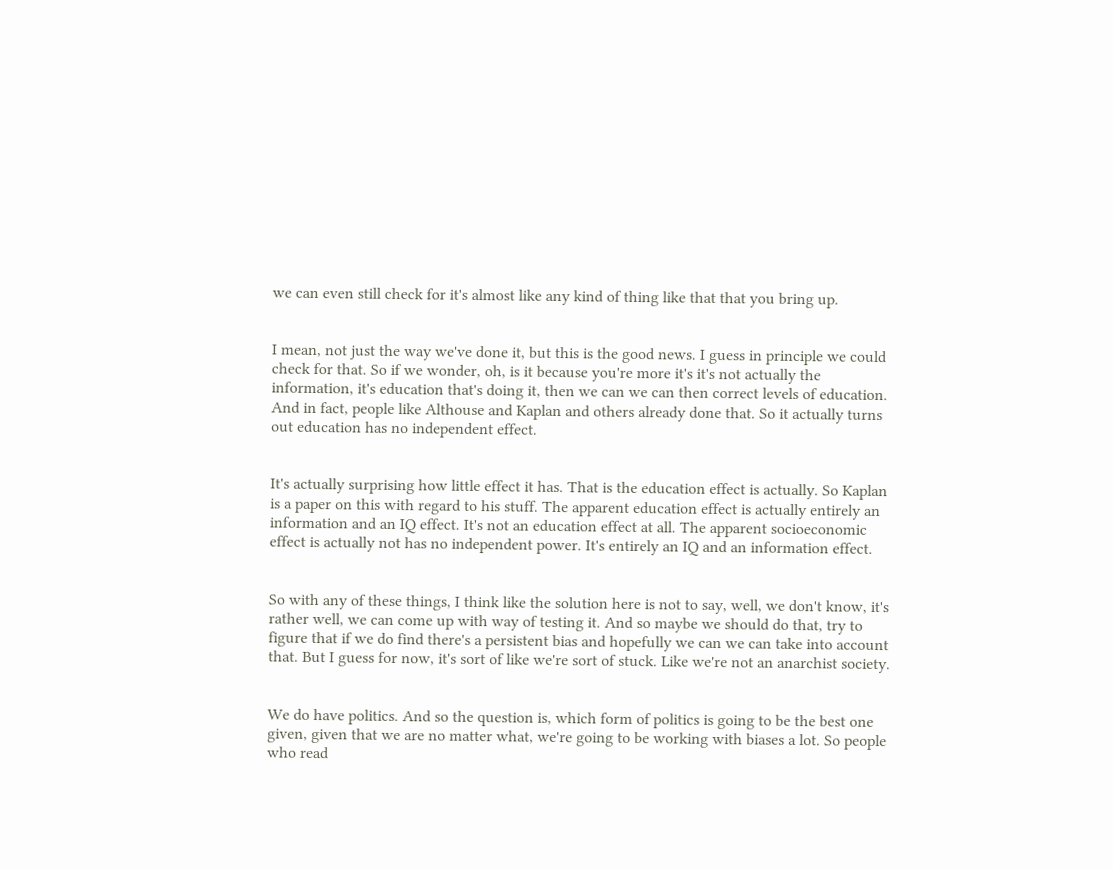we can even still check for it's almost like any kind of thing like that that you bring up.


I mean, not just the way we've done it, but this is the good news. I guess in principle we could check for that. So if we wonder, oh, is it because you're more it's it's not actually the information, it's education that's doing it, then we can we can then correct levels of education. And in fact, people like Althouse and Kaplan and others already done that. So it actually turns out education has no independent effect.


It's actually surprising how little effect it has. That is the education effect is actually. So Kaplan is a paper on this with regard to his stuff. The apparent education effect is actually entirely an information and an IQ effect. It's not an education effect at all. The apparent socioeconomic effect is actually not has no independent power. It's entirely an IQ and an information effect.


So with any of these things, I think like the solution here is not to say, well, we don't know, it's rather well, we can come up with way of testing it. And so maybe we should do that, try to figure that if we do find there's a persistent bias and hopefully we can we can take into account that. But I guess for now, it's sort of like we're sort of stuck. Like we're not an anarchist society.


We do have politics. And so the question is, which form of politics is going to be the best one given, given that we are no matter what, we're going to be working with biases a lot. So people who read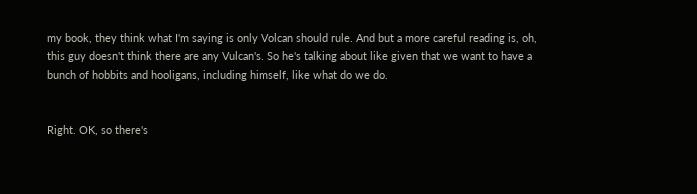my book, they think what I'm saying is only Volcan should rule. And but a more careful reading is, oh, this guy doesn't think there are any Vulcan's. So he's talking about like given that we want to have a bunch of hobbits and hooligans, including himself, like what do we do.


Right. OK, so there's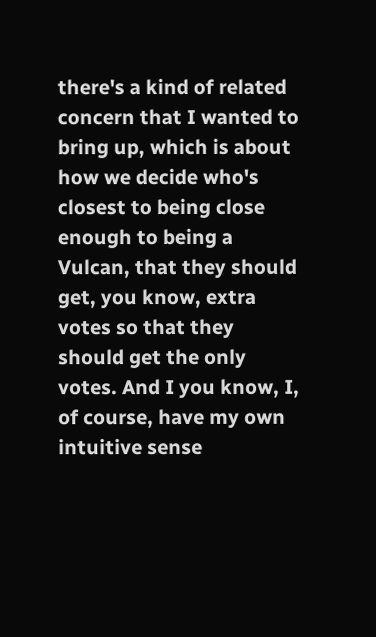there's a kind of related concern that I wanted to bring up, which is about how we decide who's closest to being close enough to being a Vulcan, that they should get, you know, extra votes so that they should get the only votes. And I you know, I, of course, have my own intuitive sense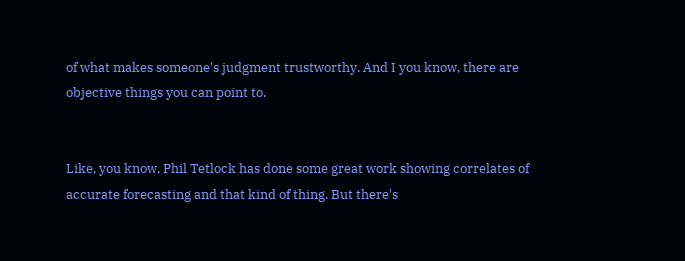of what makes someone's judgment trustworthy. And I you know, there are objective things you can point to.


Like, you know, Phil Tetlock has done some great work showing correlates of accurate forecasting and that kind of thing. But there's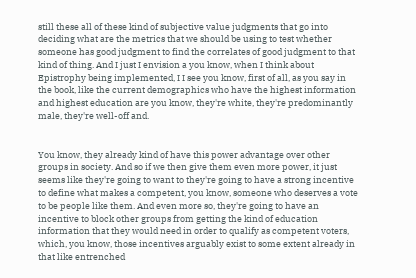still these all of these kind of subjective value judgments that go into deciding what are the metrics that we should be using to test whether someone has good judgment to find the correlates of good judgment to that kind of thing. And I just I envision a you know, when I think about Epistrophy being implemented, I I see you know, first of all, as you say in the book, like the current demographics who have the highest information and highest education are you know, they're white, they're predominantly male, they're well-off and.


You know, they already kind of have this power advantage over other groups in society. And so if we then give them even more power, it just seems like they're going to want to they're going to have a strong incentive to define what makes a competent, you know, someone who deserves a vote to be people like them. And even more so, they're going to have an incentive to block other groups from getting the kind of education information that they would need in order to qualify as competent voters, which, you know, those incentives arguably exist to some extent already in that like entrenched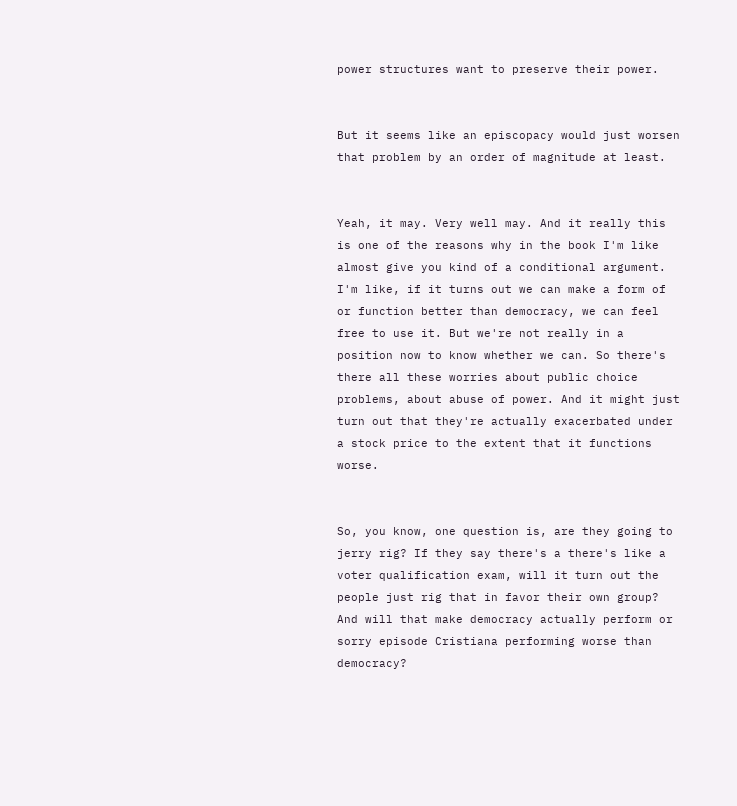power structures want to preserve their power.


But it seems like an episcopacy would just worsen that problem by an order of magnitude at least.


Yeah, it may. Very well may. And it really this is one of the reasons why in the book I'm like almost give you kind of a conditional argument. I'm like, if it turns out we can make a form of or function better than democracy, we can feel free to use it. But we're not really in a position now to know whether we can. So there's there all these worries about public choice problems, about abuse of power. And it might just turn out that they're actually exacerbated under a stock price to the extent that it functions worse.


So, you know, one question is, are they going to jerry rig? If they say there's a there's like a voter qualification exam, will it turn out the people just rig that in favor their own group? And will that make democracy actually perform or sorry episode Cristiana performing worse than democracy?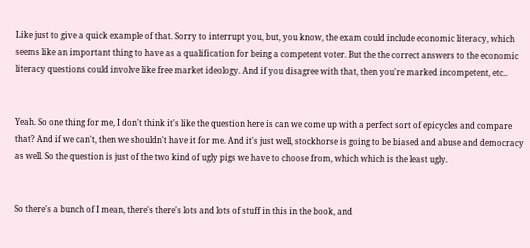Like just to give a quick example of that. Sorry to interrupt you, but, you know, the exam could include economic literacy, which seems like an important thing to have as a qualification for being a competent voter. But the the correct answers to the economic literacy questions could involve like free market ideology. And if you disagree with that, then you're marked incompetent, etc..


Yeah. So one thing for me, I don't think it's like the question here is can we come up with a perfect sort of epicycles and compare that? And if we can't, then we shouldn't have it for me. And it's just well, stockhorse is going to be biased and abuse and democracy as well. So the question is just of the two kind of ugly pigs we have to choose from, which which is the least ugly.


So there's a bunch of I mean, there's there's lots and lots of stuff in this in the book, and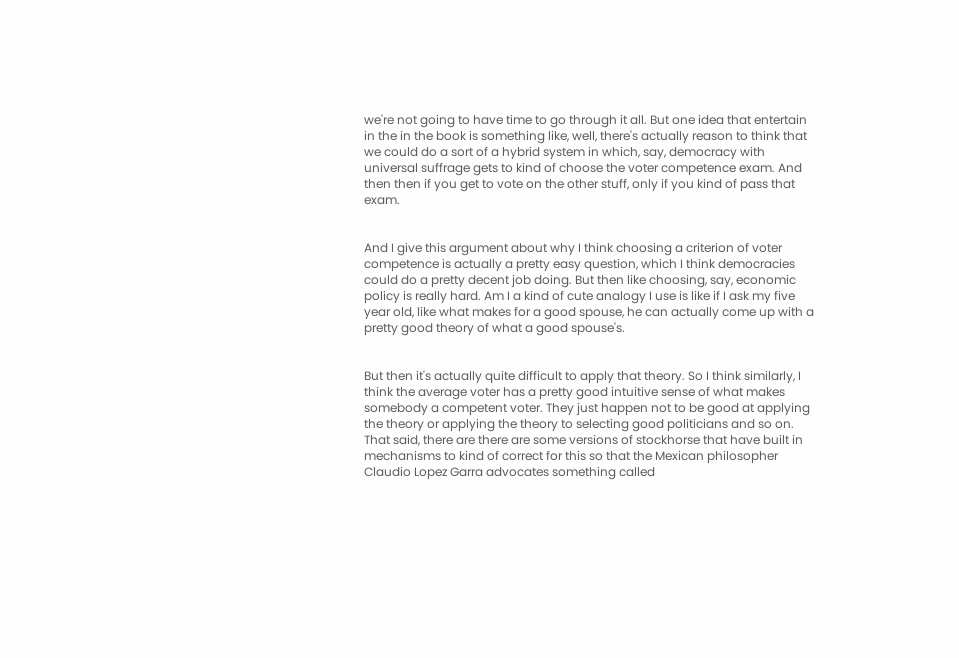we're not going to have time to go through it all. But one idea that entertain in the in the book is something like, well, there's actually reason to think that we could do a sort of a hybrid system in which, say, democracy with universal suffrage gets to kind of choose the voter competence exam. And then then if you get to vote on the other stuff, only if you kind of pass that exam.


And I give this argument about why I think choosing a criterion of voter competence is actually a pretty easy question, which I think democracies could do a pretty decent job doing. But then like choosing, say, economic policy is really hard. Am I a kind of cute analogy I use is like if I ask my five year old, like what makes for a good spouse, he can actually come up with a pretty good theory of what a good spouse's.


But then it's actually quite difficult to apply that theory. So I think similarly, I think the average voter has a pretty good intuitive sense of what makes somebody a competent voter. They just happen not to be good at applying the theory or applying the theory to selecting good politicians and so on. That said, there are there are some versions of stockhorse that have built in mechanisms to kind of correct for this so that the Mexican philosopher Claudio Lopez Garra advocates something called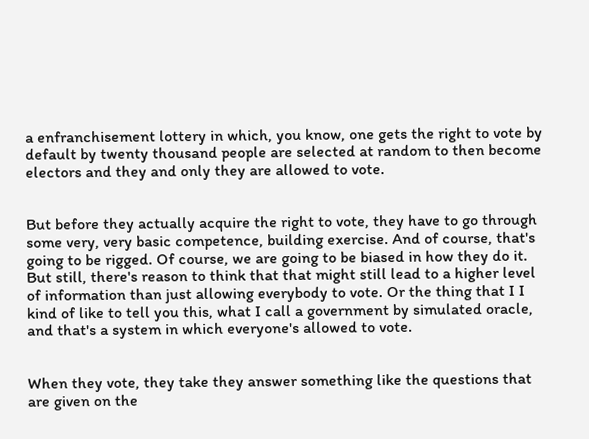a enfranchisement lottery in which, you know, one gets the right to vote by default by twenty thousand people are selected at random to then become electors and they and only they are allowed to vote.


But before they actually acquire the right to vote, they have to go through some very, very basic competence, building exercise. And of course, that's going to be rigged. Of course, we are going to be biased in how they do it. But still, there's reason to think that that might still lead to a higher level of information than just allowing everybody to vote. Or the thing that I I kind of like to tell you this, what I call a government by simulated oracle, and that's a system in which everyone's allowed to vote.


When they vote, they take they answer something like the questions that are given on the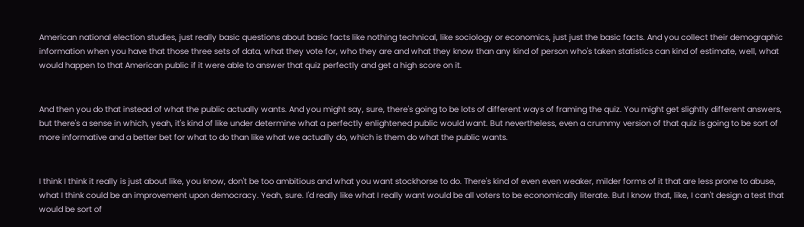American national election studies, just really basic questions about basic facts like nothing technical, like sociology or economics, just just the basic facts. And you collect their demographic information when you have that those three sets of data, what they vote for, who they are and what they know than any kind of person who's taken statistics can kind of estimate, well, what would happen to that American public if it were able to answer that quiz perfectly and get a high score on it.


And then you do that instead of what the public actually wants. And you might say, sure, there's going to be lots of different ways of framing the quiz. You might get slightly different answers, but there's a sense in which, yeah, it's kind of like under determine what a perfectly enlightened public would want. But nevertheless, even a crummy version of that quiz is going to be sort of more informative and a better bet for what to do than like what we actually do, which is them do what the public wants.


I think I think it really is just about like, you know, don't be too ambitious and what you want stockhorse to do. There's kind of even even weaker, milder forms of it that are less prone to abuse, what I think could be an improvement upon democracy. Yeah, sure. I'd really like what I really want would be all voters to be economically literate. But I know that, like, I can't design a test that would be sort of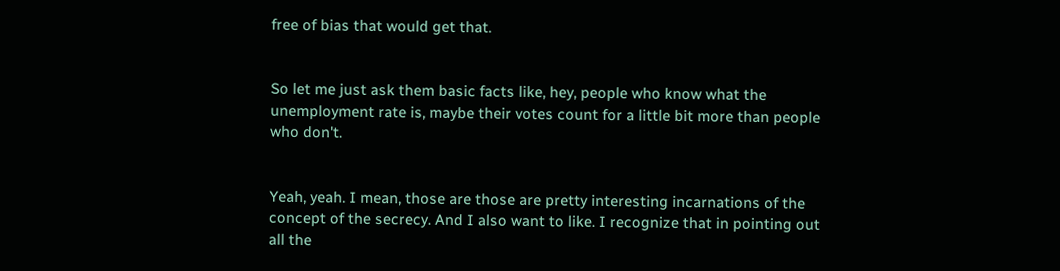free of bias that would get that.


So let me just ask them basic facts like, hey, people who know what the unemployment rate is, maybe their votes count for a little bit more than people who don't.


Yeah, yeah. I mean, those are those are pretty interesting incarnations of the concept of the secrecy. And I also want to like. I recognize that in pointing out all the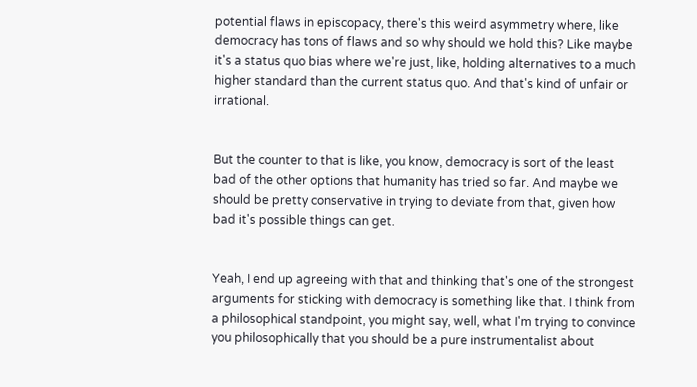potential flaws in episcopacy, there's this weird asymmetry where, like democracy has tons of flaws and so why should we hold this? Like maybe it's a status quo bias where we're just, like, holding alternatives to a much higher standard than the current status quo. And that's kind of unfair or irrational.


But the counter to that is like, you know, democracy is sort of the least bad of the other options that humanity has tried so far. And maybe we should be pretty conservative in trying to deviate from that, given how bad it's possible things can get.


Yeah, I end up agreeing with that and thinking that's one of the strongest arguments for sticking with democracy is something like that. I think from a philosophical standpoint, you might say, well, what I'm trying to convince you philosophically that you should be a pure instrumentalist about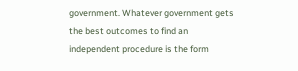government. Whatever government gets the best outcomes to find an independent procedure is the form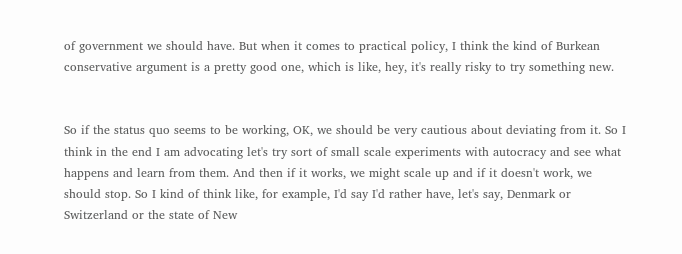of government we should have. But when it comes to practical policy, I think the kind of Burkean conservative argument is a pretty good one, which is like, hey, it's really risky to try something new.


So if the status quo seems to be working, OK, we should be very cautious about deviating from it. So I think in the end I am advocating let's try sort of small scale experiments with autocracy and see what happens and learn from them. And then if it works, we might scale up and if it doesn't work, we should stop. So I kind of think like, for example, I'd say I'd rather have, let's say, Denmark or Switzerland or the state of New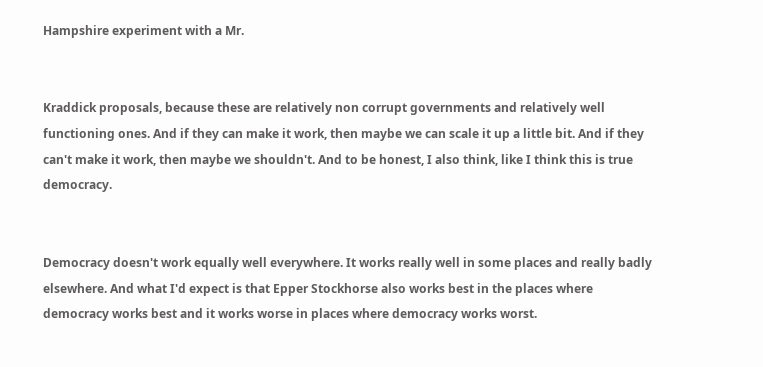Hampshire experiment with a Mr.


Kraddick proposals, because these are relatively non corrupt governments and relatively well functioning ones. And if they can make it work, then maybe we can scale it up a little bit. And if they can't make it work, then maybe we shouldn't. And to be honest, I also think, like I think this is true democracy.


Democracy doesn't work equally well everywhere. It works really well in some places and really badly elsewhere. And what I'd expect is that Epper Stockhorse also works best in the places where democracy works best and it works worse in places where democracy works worst.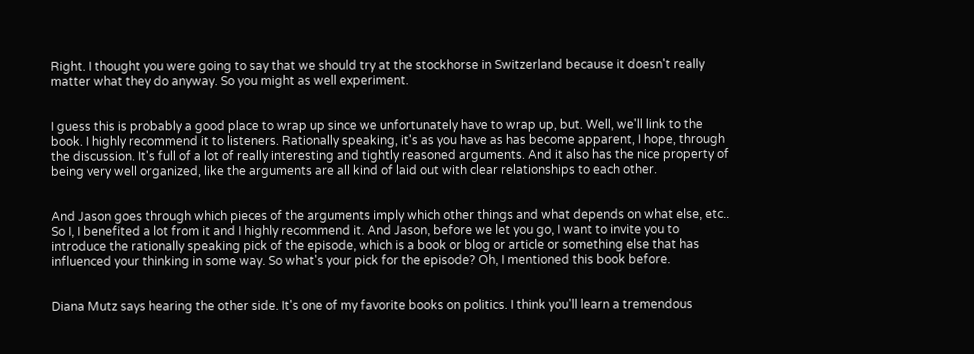Right. I thought you were going to say that we should try at the stockhorse in Switzerland because it doesn't really matter what they do anyway. So you might as well experiment.


I guess this is probably a good place to wrap up since we unfortunately have to wrap up, but. Well, we'll link to the book. I highly recommend it to listeners. Rationally speaking, it's as you have as has become apparent, I hope, through the discussion. It's full of a lot of really interesting and tightly reasoned arguments. And it also has the nice property of being very well organized, like the arguments are all kind of laid out with clear relationships to each other.


And Jason goes through which pieces of the arguments imply which other things and what depends on what else, etc.. So I, I benefited a lot from it and I highly recommend it. And Jason, before we let you go, I want to invite you to introduce the rationally speaking pick of the episode, which is a book or blog or article or something else that has influenced your thinking in some way. So what's your pick for the episode? Oh, I mentioned this book before.


Diana Mutz says hearing the other side. It's one of my favorite books on politics. I think you'll learn a tremendous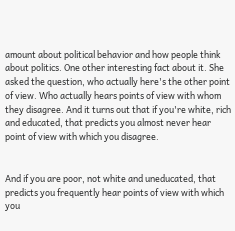amount about political behavior and how people think about politics. One other interesting fact about it. She asked the question, who actually here's the other point of view. Who actually hears points of view with whom they disagree. And it turns out that if you're white, rich and educated, that predicts you almost never hear point of view with which you disagree.


And if you are poor, not white and uneducated, that predicts you frequently hear points of view with which you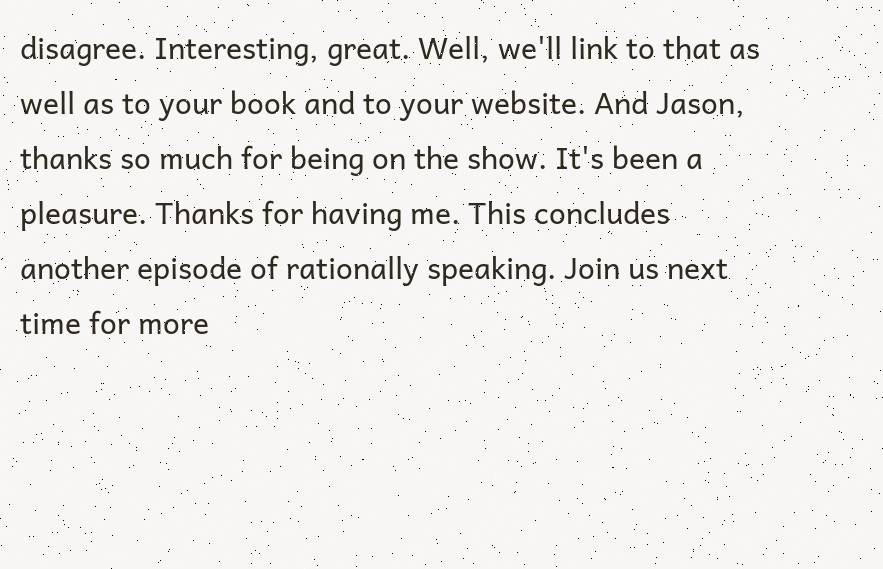disagree. Interesting, great. Well, we'll link to that as well as to your book and to your website. And Jason, thanks so much for being on the show. It's been a pleasure. Thanks for having me. This concludes another episode of rationally speaking. Join us next time for more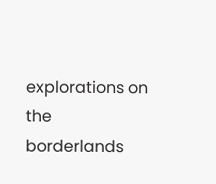explorations on the borderlands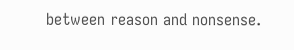between reason and nonsense.